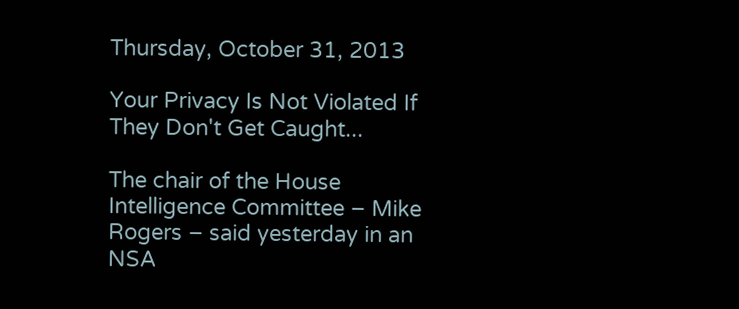Thursday, October 31, 2013

Your Privacy Is Not Violated If They Don't Get Caught...

The chair of the House Intelligence Committee – Mike Rogers – said yesterday in an NSA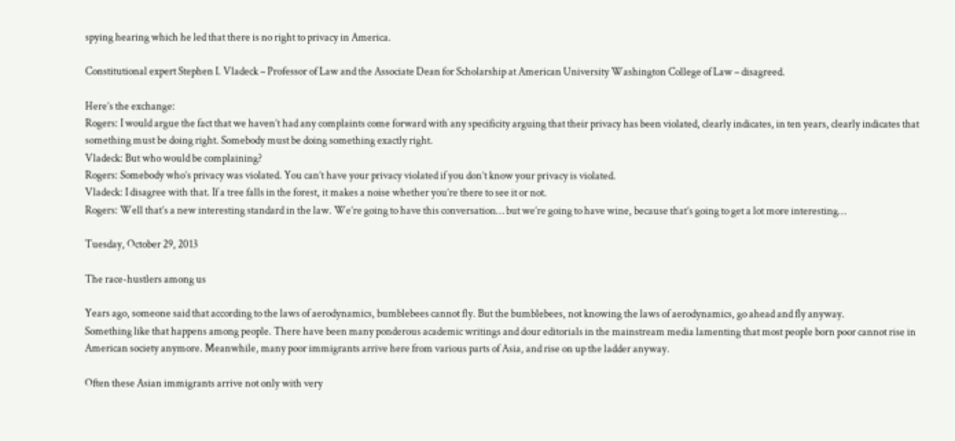spying hearing which he led that there is no right to privacy in America.

Constitutional expert Stephen I. Vladeck – Professor of Law and the Associate Dean for Scholarship at American University Washington College of Law – disagreed.

Here’s the exchange:
Rogers: I would argue the fact that we haven’t had any complaints come forward with any specificity arguing that their privacy has been violated, clearly indicates, in ten years, clearly indicates that something must be doing right. Somebody must be doing something exactly right.
Vladeck: But who would be complaining?
Rogers: Somebody who’s privacy was violated. You can’t have your privacy violated if you don’t know your privacy is violated.
Vladeck: I disagree with that. If a tree falls in the forest, it makes a noise whether you’re there to see it or not.
Rogers: Well that’s a new interesting standard in the law. We’re going to have this conversation… but we’re going to have wine, because that’s going to get a lot more interesting…

Tuesday, October 29, 2013

The race-hustlers among us

Years ago, someone said that according to the laws of aerodynamics, bumblebees cannot fly. But the bumblebees, not knowing the laws of aerodynamics, go ahead and fly anyway.
Something like that happens among people. There have been many ponderous academic writings and dour editorials in the mainstream media lamenting that most people born poor cannot rise in American society anymore. Meanwhile, many poor immigrants arrive here from various parts of Asia, and rise on up the ladder anyway.

Often these Asian immigrants arrive not only with very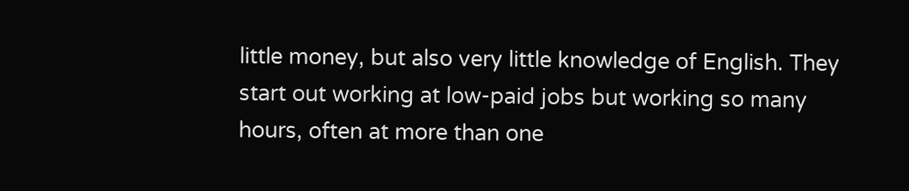little money, but also very little knowledge of English. They start out working at low-paid jobs but working so many hours, often at more than one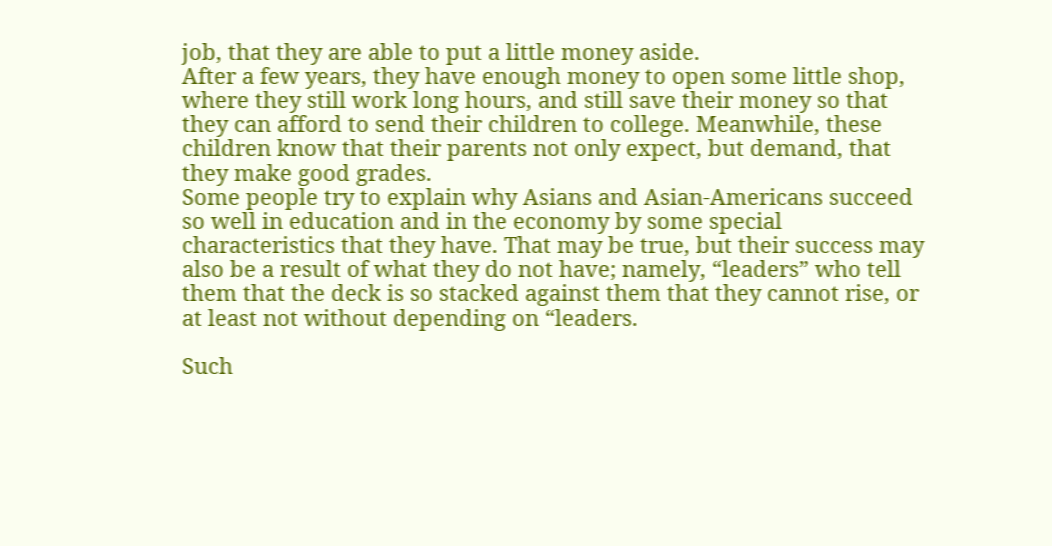job, that they are able to put a little money aside.
After a few years, they have enough money to open some little shop, where they still work long hours, and still save their money so that they can afford to send their children to college. Meanwhile, these children know that their parents not only expect, but demand, that they make good grades.
Some people try to explain why Asians and Asian-Americans succeed so well in education and in the economy by some special characteristics that they have. That may be true, but their success may also be a result of what they do not have; namely, “leaders” who tell them that the deck is so stacked against them that they cannot rise, or at least not without depending on “leaders.

Such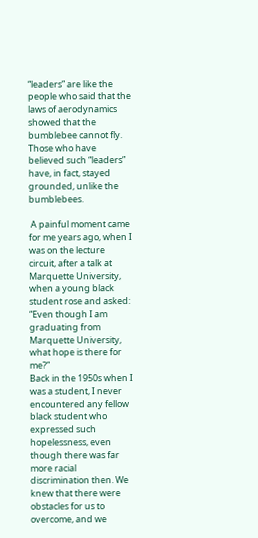“leaders” are like the people who said that the laws of aerodynamics showed that the bumblebee cannot fly. Those who have believed such “leaders” have, in fact, stayed grounded, unlike the bumblebees.

 A painful moment came for me years ago, when I was on the lecture circuit, after a talk at Marquette University, when a young black student rose and asked: “Even though I am graduating from Marquette University, what hope is there for me?”
Back in the 1950s when I was a student, I never encountered any fellow black student who expressed such hopelessness, even though there was far more racial discrimination then. We knew that there were obstacles for us to overcome, and we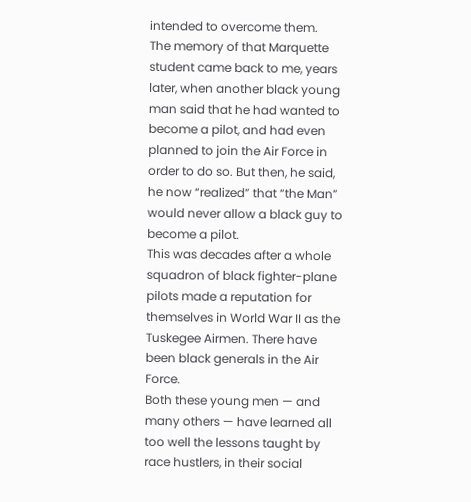intended to overcome them.
The memory of that Marquette student came back to me, years later, when another black young man said that he had wanted to become a pilot, and had even planned to join the Air Force in order to do so. But then, he said, he now “realized” that “the Man” would never allow a black guy to become a pilot.
This was decades after a whole squadron of black fighter-plane pilots made a reputation for themselves in World War II as the Tuskegee Airmen. There have been black generals in the Air Force.
Both these young men — and many others — have learned all too well the lessons taught by race hustlers, in their social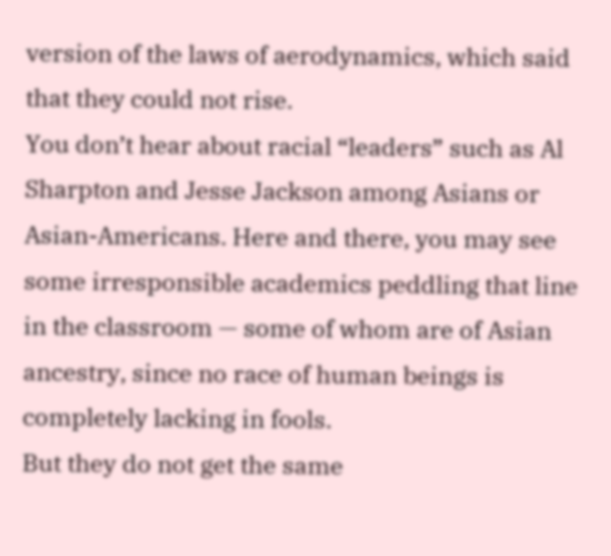version of the laws of aerodynamics, which said that they could not rise.
You don’t hear about racial “leaders” such as Al Sharpton and Jesse Jackson among Asians or Asian-Americans. Here and there, you may see some irresponsible academics peddling that line in the classroom — some of whom are of Asian ancestry, since no race of human beings is completely lacking in fools.
But they do not get the same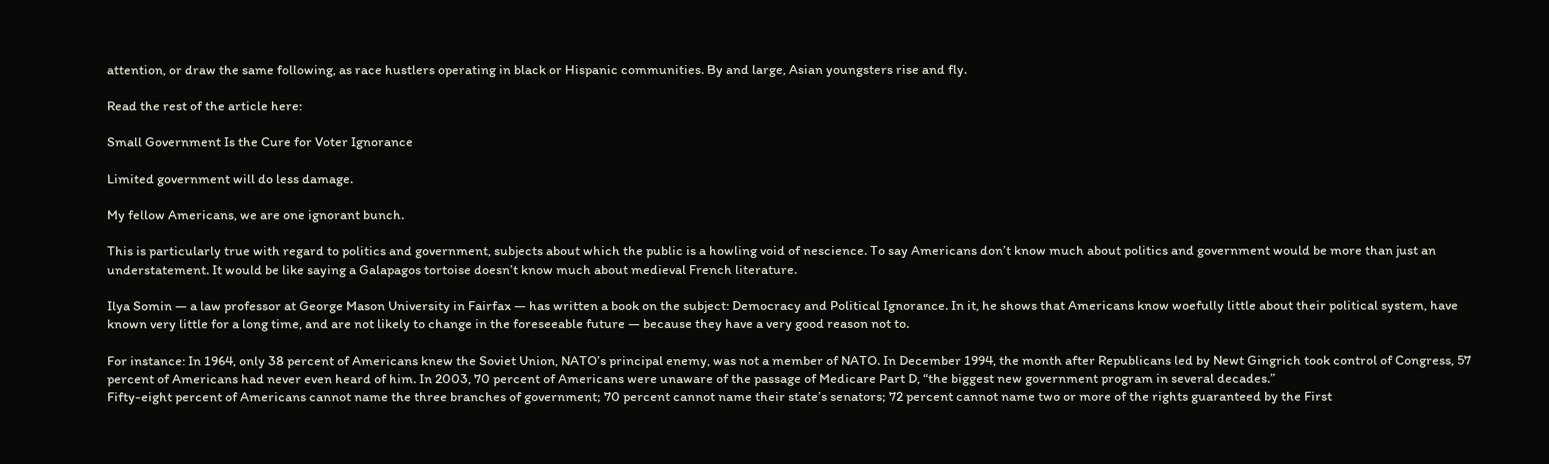attention, or draw the same following, as race hustlers operating in black or Hispanic communities. By and large, Asian youngsters rise and fly.

Read the rest of the article here:

Small Government Is the Cure for Voter Ignorance

Limited government will do less damage.

My fellow Americans, we are one ignorant bunch.

This is particularly true with regard to politics and government, subjects about which the public is a howling void of nescience. To say Americans don’t know much about politics and government would be more than just an understatement. It would be like saying a Galapagos tortoise doesn’t know much about medieval French literature.

Ilya Somin — a law professor at George Mason University in Fairfax — has written a book on the subject: Democracy and Political Ignorance. In it, he shows that Americans know woefully little about their political system, have known very little for a long time, and are not likely to change in the foreseeable future — because they have a very good reason not to.

For instance: In 1964, only 38 percent of Americans knew the Soviet Union, NATO’s principal enemy, was not a member of NATO. In December 1994, the month after Republicans led by Newt Gingrich took control of Congress, 57 percent of Americans had never even heard of him. In 2003, 70 percent of Americans were unaware of the passage of Medicare Part D, “the biggest new government program in several decades.”
Fifty-eight percent of Americans cannot name the three branches of government; 70 percent cannot name their state’s senators; 72 percent cannot name two or more of the rights guaranteed by the First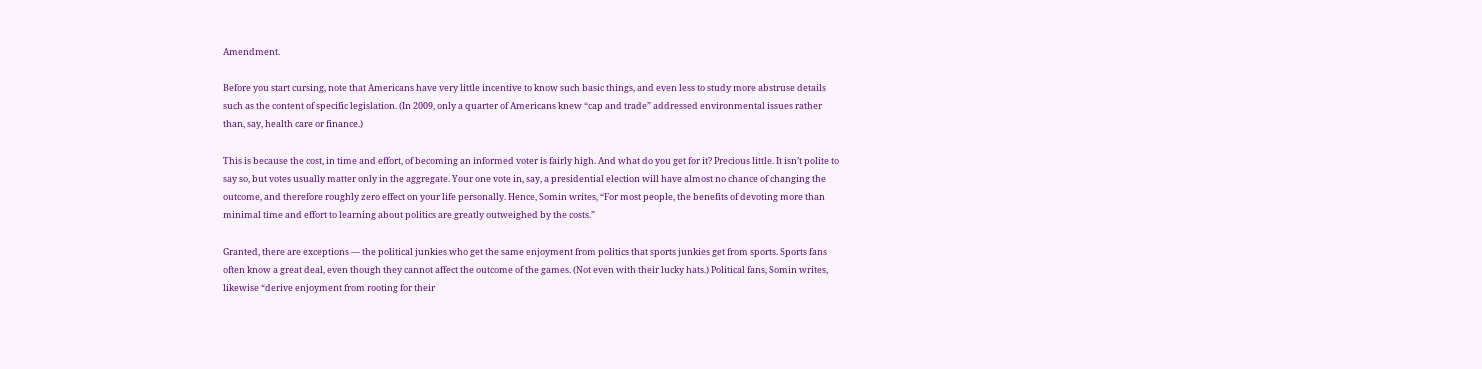Amendment.

Before you start cursing, note that Americans have very little incentive to know such basic things, and even less to study more abstruse details such as the content of specific legislation. (In 2009, only a quarter of Americans knew “cap and trade” addressed environmental issues rather than, say, health care or finance.)

This is because the cost, in time and effort, of becoming an informed voter is fairly high. And what do you get for it? Precious little. It isn’t polite to say so, but votes usually matter only in the aggregate. Your one vote in, say, a presidential election will have almost no chance of changing the outcome, and therefore roughly zero effect on your life personally. Hence, Somin writes, “For most people, the benefits of devoting more than minimal time and effort to learning about politics are greatly outweighed by the costs.”

Granted, there are exceptions — the political junkies who get the same enjoyment from politics that sports junkies get from sports. Sports fans often know a great deal, even though they cannot affect the outcome of the games. (Not even with their lucky hats.) Political fans, Somin writes, likewise “derive enjoyment from rooting for their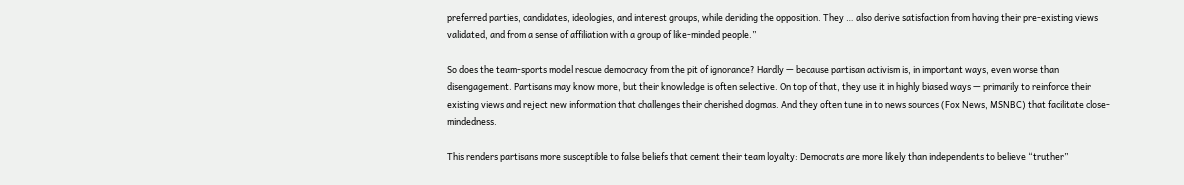preferred parties, candidates, ideologies, and interest groups, while deriding the opposition. They … also derive satisfaction from having their pre-existing views validated, and from a sense of affiliation with a group of like-minded people.”

So does the team-sports model rescue democracy from the pit of ignorance? Hardly — because partisan activism is, in important ways, even worse than disengagement. Partisans may know more, but their knowledge is often selective. On top of that, they use it in highly biased ways — primarily to reinforce their existing views and reject new information that challenges their cherished dogmas. And they often tune in to news sources (Fox News, MSNBC) that facilitate close-mindedness.

This renders partisans more susceptible to false beliefs that cement their team loyalty: Democrats are more likely than independents to believe “truther”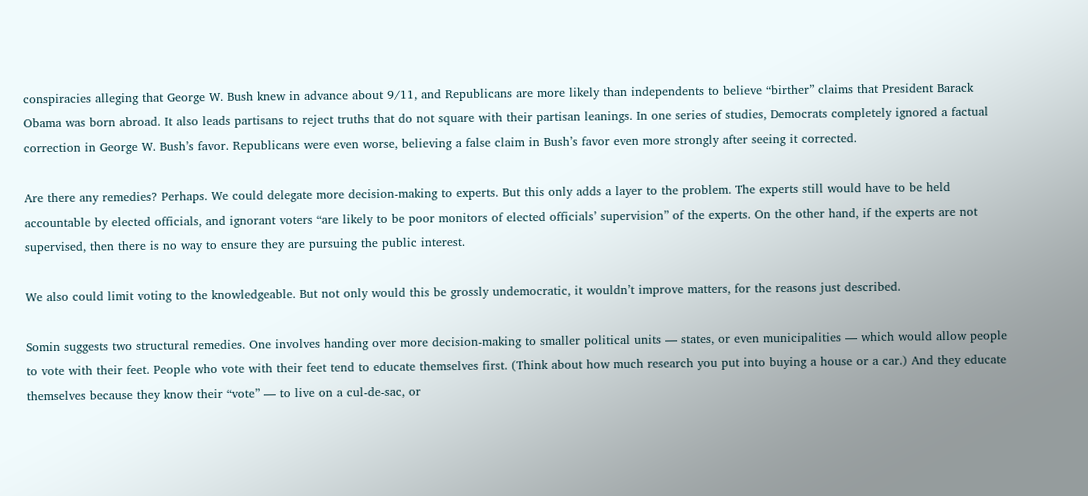conspiracies alleging that George W. Bush knew in advance about 9/11, and Republicans are more likely than independents to believe “birther” claims that President Barack Obama was born abroad. It also leads partisans to reject truths that do not square with their partisan leanings. In one series of studies, Democrats completely ignored a factual correction in George W. Bush’s favor. Republicans were even worse, believing a false claim in Bush’s favor even more strongly after seeing it corrected.

Are there any remedies? Perhaps. We could delegate more decision-making to experts. But this only adds a layer to the problem. The experts still would have to be held accountable by elected officials, and ignorant voters “are likely to be poor monitors of elected officials’ supervision” of the experts. On the other hand, if the experts are not supervised, then there is no way to ensure they are pursuing the public interest.

We also could limit voting to the knowledgeable. But not only would this be grossly undemocratic, it wouldn’t improve matters, for the reasons just described.

Somin suggests two structural remedies. One involves handing over more decision-making to smaller political units — states, or even municipalities — which would allow people to vote with their feet. People who vote with their feet tend to educate themselves first. (Think about how much research you put into buying a house or a car.) And they educate themselves because they know their “vote” — to live on a cul-de-sac, or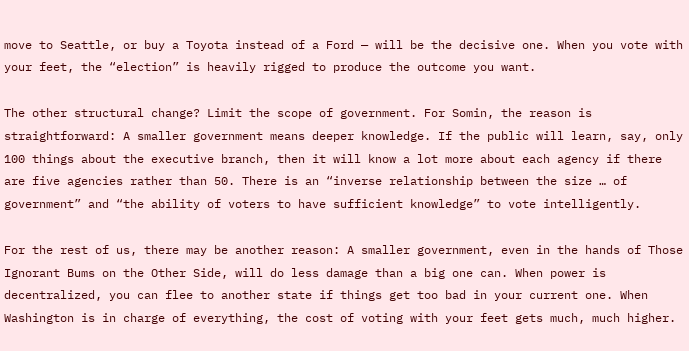move to Seattle, or buy a Toyota instead of a Ford — will be the decisive one. When you vote with your feet, the “election” is heavily rigged to produce the outcome you want.

The other structural change? Limit the scope of government. For Somin, the reason is straightforward: A smaller government means deeper knowledge. If the public will learn, say, only 100 things about the executive branch, then it will know a lot more about each agency if there are five agencies rather than 50. There is an “inverse relationship between the size … of government” and “the ability of voters to have sufficient knowledge” to vote intelligently.

For the rest of us, there may be another reason: A smaller government, even in the hands of Those Ignorant Bums on the Other Side, will do less damage than a big one can. When power is decentralized, you can flee to another state if things get too bad in your current one. When Washington is in charge of everything, the cost of voting with your feet gets much, much higher.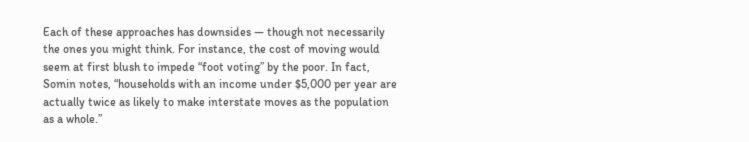Each of these approaches has downsides — though not necessarily the ones you might think. For instance, the cost of moving would seem at first blush to impede “foot voting” by the poor. In fact, Somin notes, “households with an income under $5,000 per year are actually twice as likely to make interstate moves as the population as a whole.”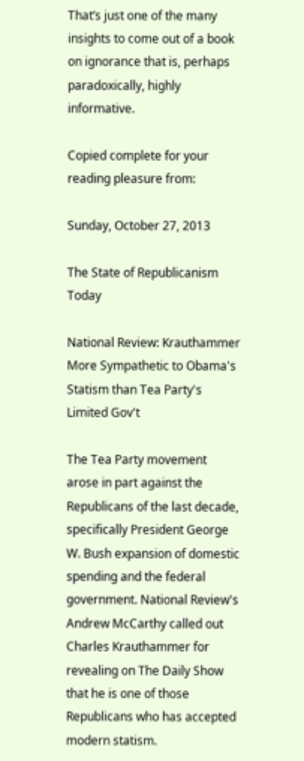That’s just one of the many insights to come out of a book on ignorance that is, perhaps paradoxically, highly informative.

Copied complete for your reading pleasure from:

Sunday, October 27, 2013

The State of Republicanism Today

National Review: Krauthammer More Sympathetic to Obama's Statism than Tea Party's Limited Gov't

The Tea Party movement arose in part against the Republicans of the last decade, specifically President George W. Bush expansion of domestic spending and the federal government. National Review's Andrew McCarthy called out Charles Krauthammer for revealing on The Daily Show that he is one of those Republicans who has accepted modern statism.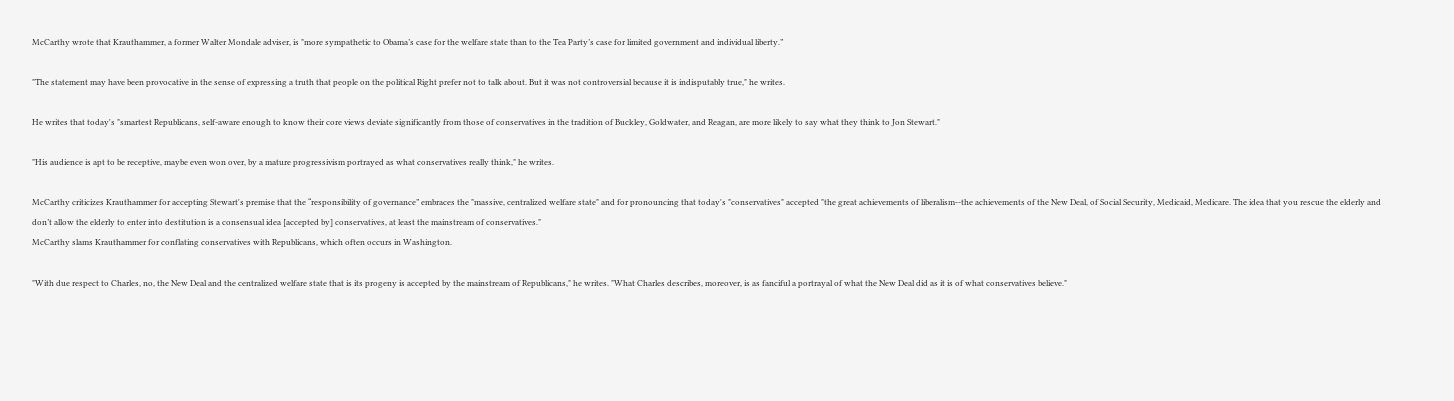McCarthy wrote that Krauthammer, a former Walter Mondale adviser, is "more sympathetic to Obama’s case for the welfare state than to the Tea Party’s case for limited government and individual liberty.”

"The statement may have been provocative in the sense of expressing a truth that people on the political Right prefer not to talk about. But it was not controversial because it is indisputably true," he writes.

He writes that today's "smartest Republicans, self-aware enough to know their core views deviate significantly from those of conservatives in the tradition of Buckley, Goldwater, and Reagan, are more likely to say what they think to Jon Stewart."

"His audience is apt to be receptive, maybe even won over, by a mature progressivism portrayed as what conservatives really think," he writes.

McCarthy criticizes Krauthammer for accepting Stewart's premise that the “responsibility of governance” embraces the "massive, centralized welfare state" and for pronouncing that today's "conservatives" accepted "the great achievements of liberalism--the achievements of the New Deal, of Social Security, Medicaid, Medicare. The idea that you rescue the elderly and don’t allow the elderly to enter into destitution is a consensual idea [accepted by] conservatives, at least the mainstream of conservatives."
McCarthy slams Krauthammer for conflating conservatives with Republicans, which often occurs in Washington.

"With due respect to Charles, no, the New Deal and the centralized welfare state that is its progeny is accepted by the mainstream of Republicans," he writes. "What Charles describes, moreover, is as fanciful a portrayal of what the New Deal did as it is of what conservatives believe."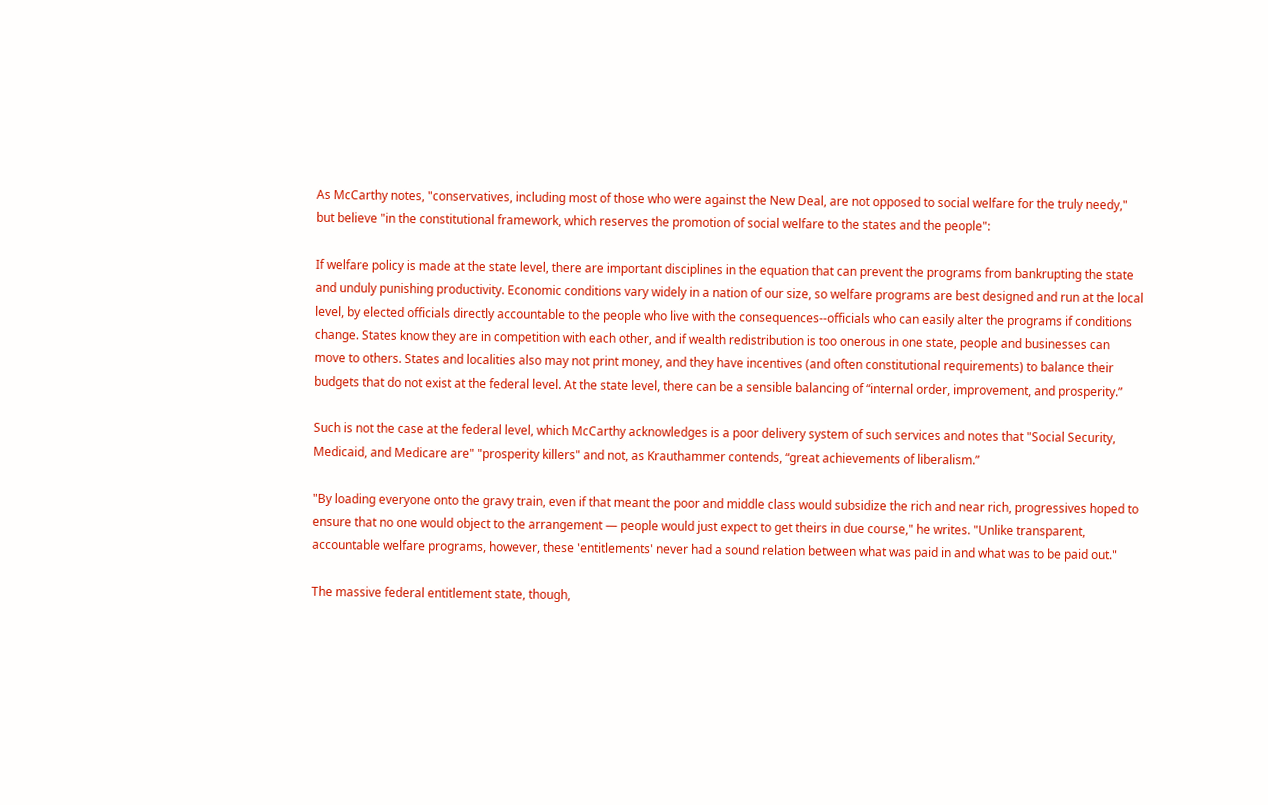As McCarthy notes, "conservatives, including most of those who were against the New Deal, are not opposed to social welfare for the truly needy," but believe "in the constitutional framework, which reserves the promotion of social welfare to the states and the people":

If welfare policy is made at the state level, there are important disciplines in the equation that can prevent the programs from bankrupting the state and unduly punishing productivity. Economic conditions vary widely in a nation of our size, so welfare programs are best designed and run at the local level, by elected officials directly accountable to the people who live with the consequences--officials who can easily alter the programs if conditions change. States know they are in competition with each other, and if wealth redistribution is too onerous in one state, people and businesses can move to others. States and localities also may not print money, and they have incentives (and often constitutional requirements) to balance their budgets that do not exist at the federal level. At the state level, there can be a sensible balancing of “internal order, improvement, and prosperity.”

Such is not the case at the federal level, which McCarthy acknowledges is a poor delivery system of such services and notes that "Social Security, Medicaid, and Medicare are" "prosperity killers" and not, as Krauthammer contends, “great achievements of liberalism.”

"By loading everyone onto the gravy train, even if that meant the poor and middle class would subsidize the rich and near rich, progressives hoped to ensure that no one would object to the arrangement — people would just expect to get theirs in due course," he writes. "Unlike transparent, accountable welfare programs, however, these 'entitlements' never had a sound relation between what was paid in and what was to be paid out."

The massive federal entitlement state, though,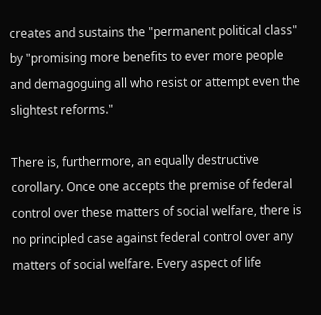creates and sustains the "permanent political class" by "promising more benefits to ever more people and demagoguing all who resist or attempt even the slightest reforms."

There is, furthermore, an equally destructive corollary. Once one accepts the premise of federal control over these matters of social welfare, there is no principled case against federal control over any matters of social welfare. Every aspect of life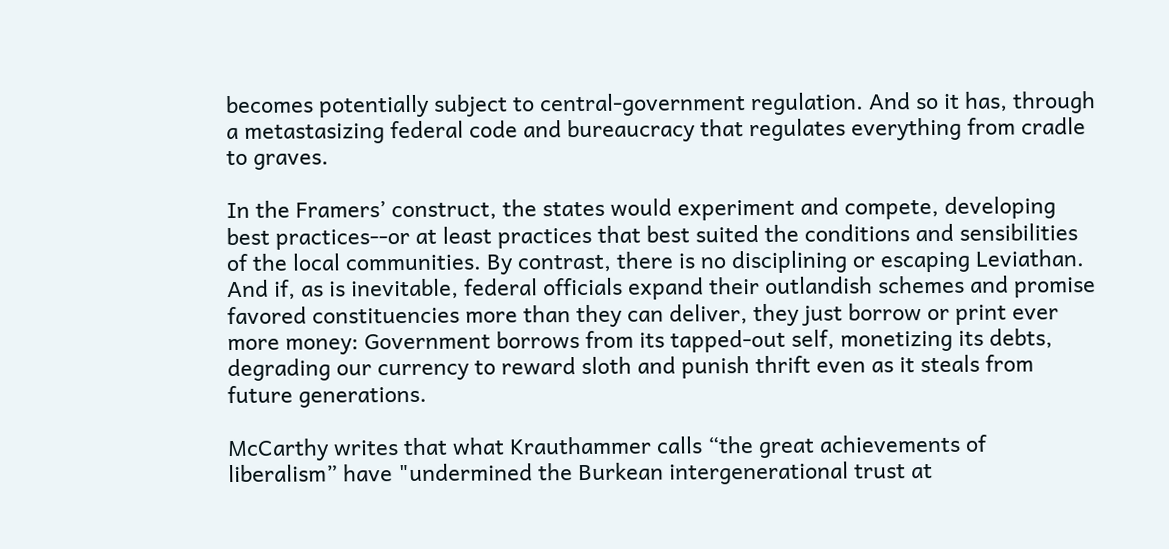becomes potentially subject to central-government regulation. And so it has, through a metastasizing federal code and bureaucracy that regulates everything from cradle to graves.

In the Framers’ construct, the states would experiment and compete, developing best practices--or at least practices that best suited the conditions and sensibilities of the local communities. By contrast, there is no disciplining or escaping Leviathan. And if, as is inevitable, federal officials expand their outlandish schemes and promise favored constituencies more than they can deliver, they just borrow or print ever more money: Government borrows from its tapped-out self, monetizing its debts, degrading our currency to reward sloth and punish thrift even as it steals from future generations.

McCarthy writes that what Krauthammer calls “the great achievements of liberalism” have "undermined the Burkean intergenerational trust at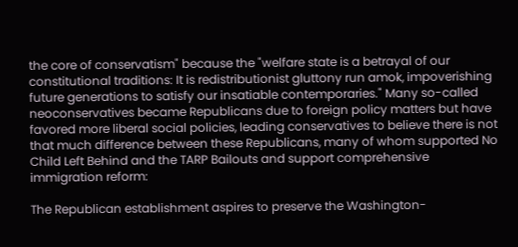the core of conservatism" because the "welfare state is a betrayal of our constitutional traditions: It is redistributionist gluttony run amok, impoverishing future generations to satisfy our insatiable contemporaries." Many so-called neoconservatives became Republicans due to foreign policy matters but have favored more liberal social policies, leading conservatives to believe there is not that much difference between these Republicans, many of whom supported No Child Left Behind and the TARP Bailouts and support comprehensive immigration reform:

The Republican establishment aspires to preserve the Washington-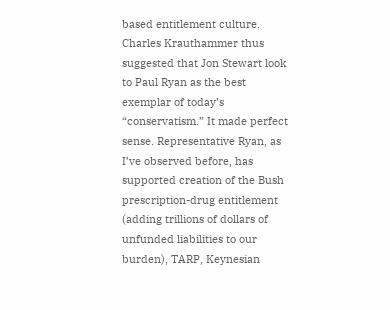based entitlement culture. Charles Krauthammer thus suggested that Jon Stewart look to Paul Ryan as the best exemplar of today’s “conservatism.” It made perfect sense. Representative Ryan, as I’ve observed before, has supported creation of the Bush prescription-drug entitlement (adding trillions of dollars of unfunded liabilities to our burden), TARP, Keynesian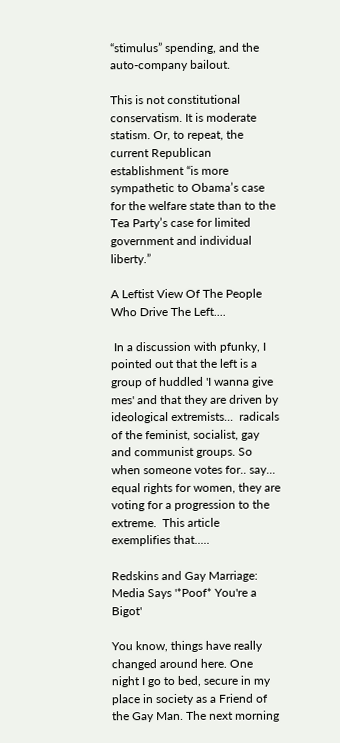“stimulus” spending, and the auto-company bailout.

This is not constitutional conservatism. It is moderate statism. Or, to repeat, the current Republican establishment “is more sympathetic to Obama’s case for the welfare state than to the Tea Party’s case for limited government and individual liberty.”

A Leftist View Of The People Who Drive The Left....

 In a discussion with pfunky, I pointed out that the left is a group of huddled 'I wanna give mes' and that they are driven by ideological extremists...  radicals of the feminist, socialist, gay and communist groups. So when someone votes for.. say... equal rights for women, they are voting for a progression to the extreme.  This article exemplifies that.....

Redskins and Gay Marriage: Media Says '*Poof* You're a Bigot'

You know, things have really changed around here. One night I go to bed, secure in my place in society as a Friend of the Gay Man. The next morning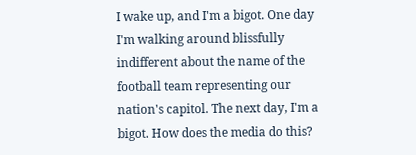I wake up, and I'm a bigot. One day I'm walking around blissfully indifferent about the name of the football team representing our nation's capitol. The next day, I'm a bigot. How does the media do this?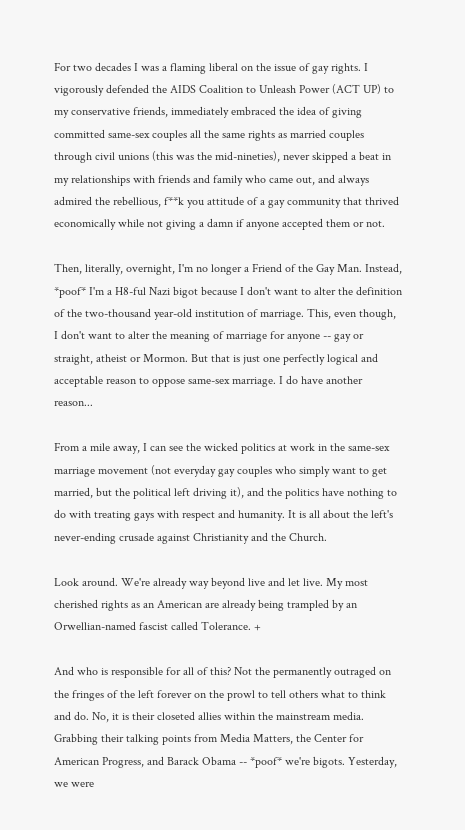For two decades I was a flaming liberal on the issue of gay rights. I vigorously defended the AIDS Coalition to Unleash Power (ACT UP) to my conservative friends, immediately embraced the idea of giving committed same-sex couples all the same rights as married couples through civil unions (this was the mid-nineties), never skipped a beat in my relationships with friends and family who came out, and always admired the rebellious, f**k you attitude of a gay community that thrived economically while not giving a damn if anyone accepted them or not.

Then, literally, overnight, I'm no longer a Friend of the Gay Man. Instead, *poof* I'm a H8-ful Nazi bigot because I don't want to alter the definition of the two-thousand year-old institution of marriage. This, even though, I don't want to alter the meaning of marriage for anyone -- gay or straight, atheist or Mormon. But that is just one perfectly logical and acceptable reason to oppose same-sex marriage. I do have another reason...

From a mile away, I can see the wicked politics at work in the same-sex marriage movement (not everyday gay couples who simply want to get married, but the political left driving it), and the politics have nothing to do with treating gays with respect and humanity. It is all about the left's never-ending crusade against Christianity and the Church.

Look around. We're already way beyond live and let live. My most cherished rights as an American are already being trampled by an Orwellian-named fascist called Tolerance. +

And who is responsible for all of this? Not the permanently outraged on the fringes of the left forever on the prowl to tell others what to think and do. No, it is their closeted allies within the mainstream media. Grabbing their talking points from Media Matters, the Center for American Progress, and Barack Obama -- *poof* we're bigots. Yesterday, we were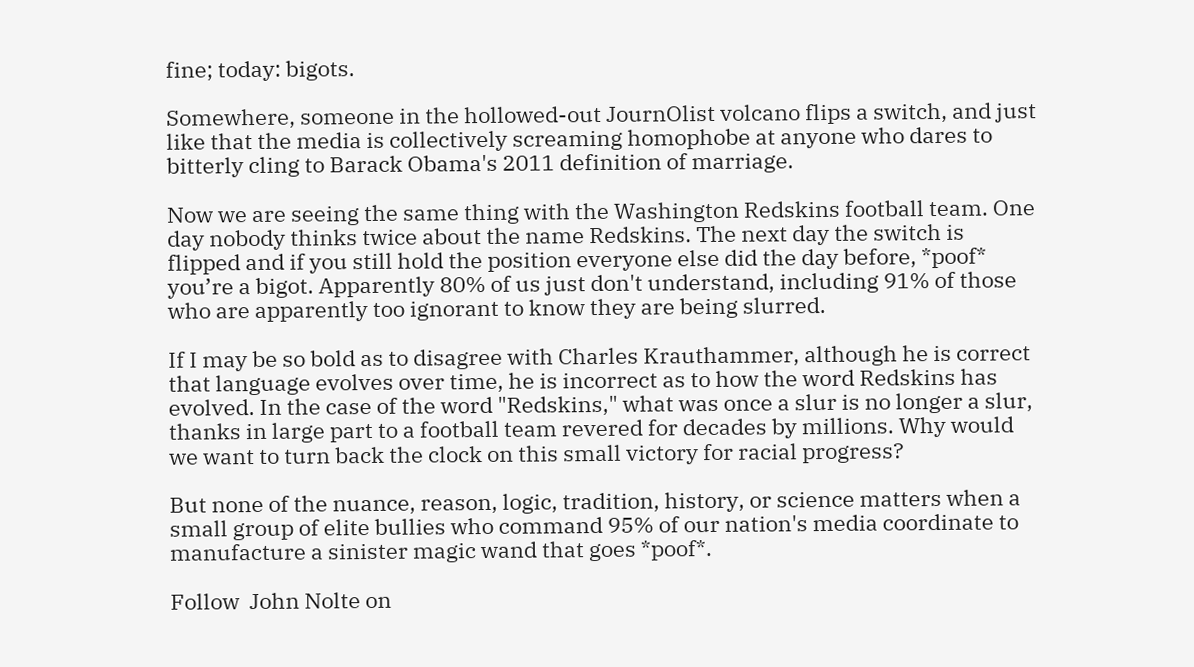fine; today: bigots.

Somewhere, someone in the hollowed-out JournOlist volcano flips a switch, and just like that the media is collectively screaming homophobe at anyone who dares to bitterly cling to Barack Obama's 2011 definition of marriage.

Now we are seeing the same thing with the Washington Redskins football team. One day nobody thinks twice about the name Redskins. The next day the switch is flipped and if you still hold the position everyone else did the day before, *poof* you’re a bigot. Apparently 80% of us just don't understand, including 91% of those who are apparently too ignorant to know they are being slurred.

If I may be so bold as to disagree with Charles Krauthammer, although he is correct that language evolves over time, he is incorrect as to how the word Redskins has evolved. In the case of the word "Redskins," what was once a slur is no longer a slur, thanks in large part to a football team revered for decades by millions. Why would we want to turn back the clock on this small victory for racial progress?

But none of the nuance, reason, logic, tradition, history, or science matters when a small group of elite bullies who command 95% of our nation's media coordinate to manufacture a sinister magic wand that goes *poof*.

Follow  John Nolte on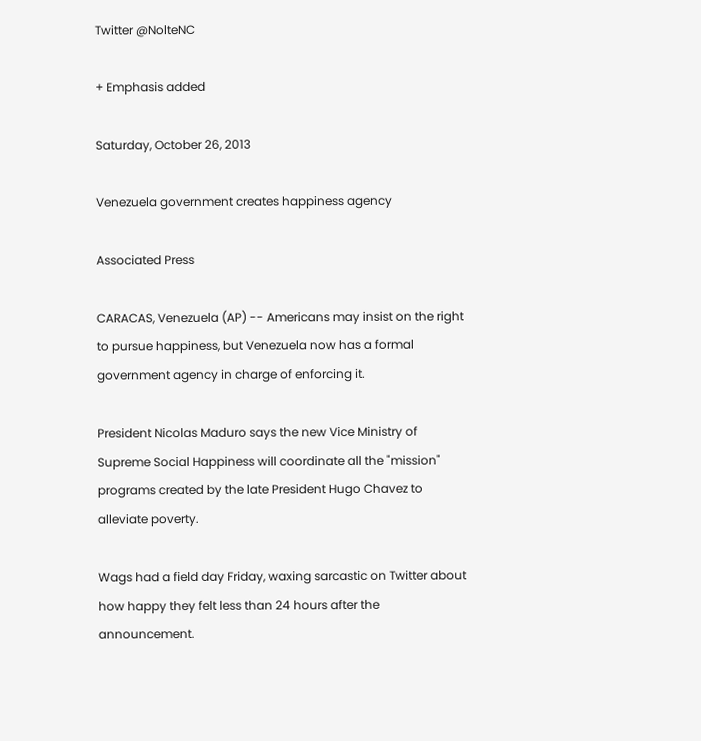Twitter @NolteNC

+ Emphasis added

Saturday, October 26, 2013

Venezuela government creates happiness agency

Associated Press

CARACAS, Venezuela (AP) -- Americans may insist on the right to pursue happiness, but Venezuela now has a formal government agency in charge of enforcing it.

President Nicolas Maduro says the new Vice Ministry of Supreme Social Happiness will coordinate all the "mission" programs created by the late President Hugo Chavez to alleviate poverty.

Wags had a field day Friday, waxing sarcastic on Twitter about how happy they felt less than 24 hours after the announcement.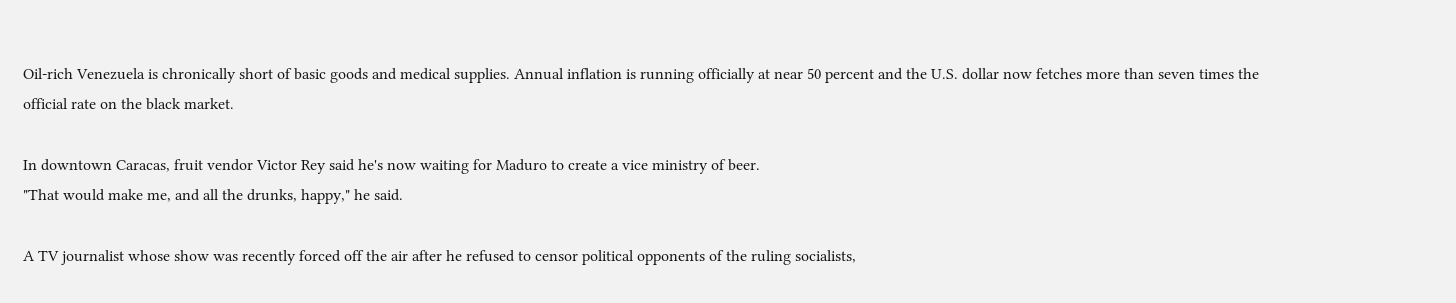Oil-rich Venezuela is chronically short of basic goods and medical supplies. Annual inflation is running officially at near 50 percent and the U.S. dollar now fetches more than seven times the official rate on the black market.

In downtown Caracas, fruit vendor Victor Rey said he's now waiting for Maduro to create a vice ministry of beer.
"That would make me, and all the drunks, happy," he said.

A TV journalist whose show was recently forced off the air after he refused to censor political opponents of the ruling socialists,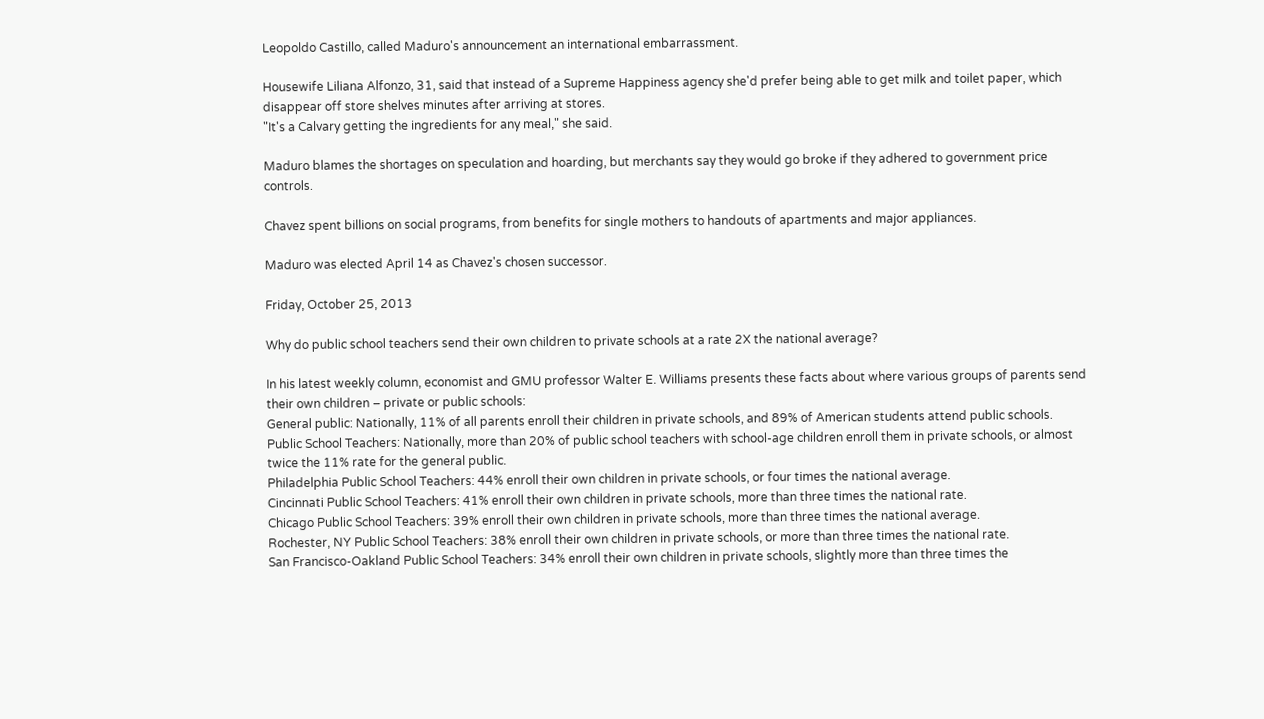Leopoldo Castillo, called Maduro's announcement an international embarrassment.

Housewife Liliana Alfonzo, 31, said that instead of a Supreme Happiness agency she'd prefer being able to get milk and toilet paper, which disappear off store shelves minutes after arriving at stores.
"It's a Calvary getting the ingredients for any meal," she said.

Maduro blames the shortages on speculation and hoarding, but merchants say they would go broke if they adhered to government price controls.

Chavez spent billions on social programs, from benefits for single mothers to handouts of apartments and major appliances.

Maduro was elected April 14 as Chavez's chosen successor.

Friday, October 25, 2013

Why do public school teachers send their own children to private schools at a rate 2X the national average?

In his latest weekly column, economist and GMU professor Walter E. Williams presents these facts about where various groups of parents send their own children – private or public schools:
General public: Nationally, 11% of all parents enroll their children in private schools, and 89% of American students attend public schools.
Public School Teachers: Nationally, more than 20% of public school teachers with school-age children enroll them in private schools, or almost twice the 11% rate for the general public.
Philadelphia Public School Teachers: 44% enroll their own children in private schools, or four times the national average.
Cincinnati Public School Teachers: 41% enroll their own children in private schools, more than three times the national rate.
Chicago Public School Teachers: 39% enroll their own children in private schools, more than three times the national average.
Rochester, NY Public School Teachers: 38% enroll their own children in private schools, or more than three times the national rate.
San Francisco-Oakland Public School Teachers: 34% enroll their own children in private schools, slightly more than three times the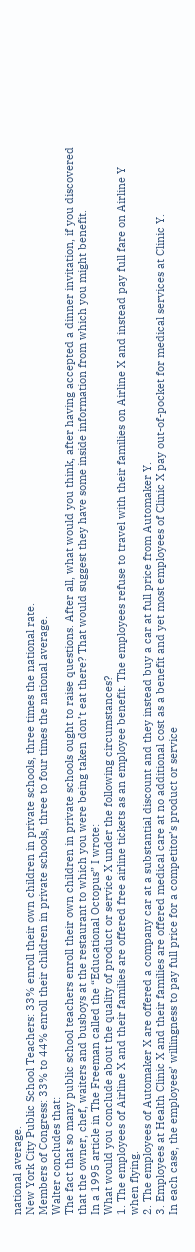national average.
New York City Public School Teachers: 33% enroll their own children in private schools, three times the national rate.
Members of Congress: 33% to 44% enroll their children in private schools, three to four times the national average.
Walter concludes that:
The fact that so many public school teachers enroll their own children in private schools ought to raise questions. After all, what would you think, after having accepted a dinner invitation, if you discovered that the owner, chef, waiters and busboys at the restaurant to which you were being taken don’t eat there? That would suggest they have some inside information from which you might benefit.
In a 1995 article in The Freeman called the “Educational Octopus” I wrote:
What would you conclude about the quality of product or service X under the following circumstances?
1. The employees of Airline X and their families are offered free airline tickets as an employee benefit. The employees refuse to travel with their families on Airline X and instead pay full fare on Airline Y when flying.
2. The employees of Automaker X are offered a company car at a substantial discount and they instead buy a car at full price from Automaker Y.
3. Employees at Health Clinic X and their families are offered medical care at no additional cost as a benefit and yet most employees of Clinic X pay out-of-pocket for medical services at Clinic Y.
In each case, the employees’ willingness to pay full price for a competitor’s product or service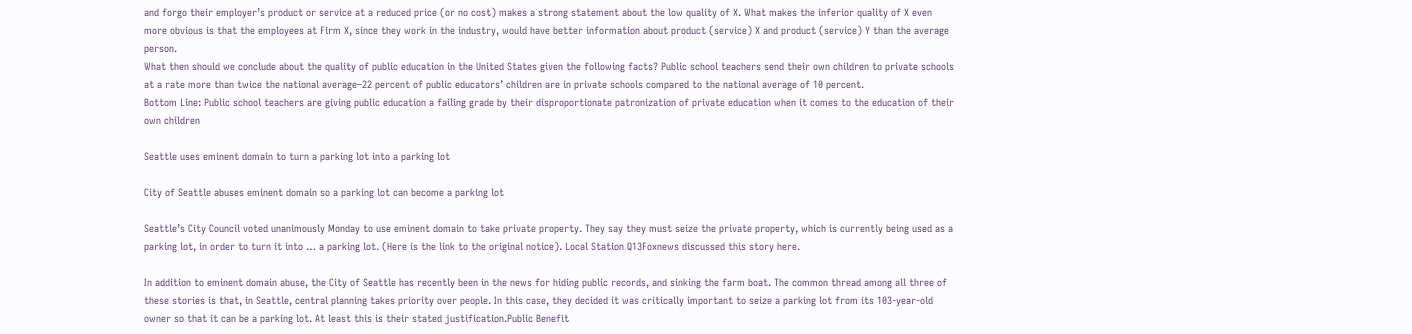and forgo their employer’s product or service at a reduced price (or no cost) makes a strong statement about the low quality of X. What makes the inferior quality of X even more obvious is that the employees at Firm X, since they work in the industry, would have better information about product (service) X and product (service) Y than the average person.
What then should we conclude about the quality of public education in the United States given the following facts? Public school teachers send their own children to private schools at a rate more than twice the national average–22 percent of public educators’ children are in private schools compared to the national average of 10 percent.
Bottom Line: Public school teachers are giving public education a failing grade by their disproportionate patronization of private education when it comes to the education of their own children

Seattle uses eminent domain to turn a parking lot into a parking lot

City of Seattle abuses eminent domain so a parking lot can become a parking lot

Seattle’s City Council voted unanimously Monday to use eminent domain to take private property. They say they must seize the private property, which is currently being used as a parking lot, in order to turn it into … a parking lot. (Here is the link to the original notice). Local Station Q13Foxnews discussed this story here.

In addition to eminent domain abuse, the City of Seattle has recently been in the news for hiding public records, and sinking the farm boat. The common thread among all three of these stories is that, in Seattle, central planning takes priority over people. In this case, they decided it was critically important to seize a parking lot from its 103-year-old owner so that it can be a parking lot. At least this is their stated justification.Public Benefit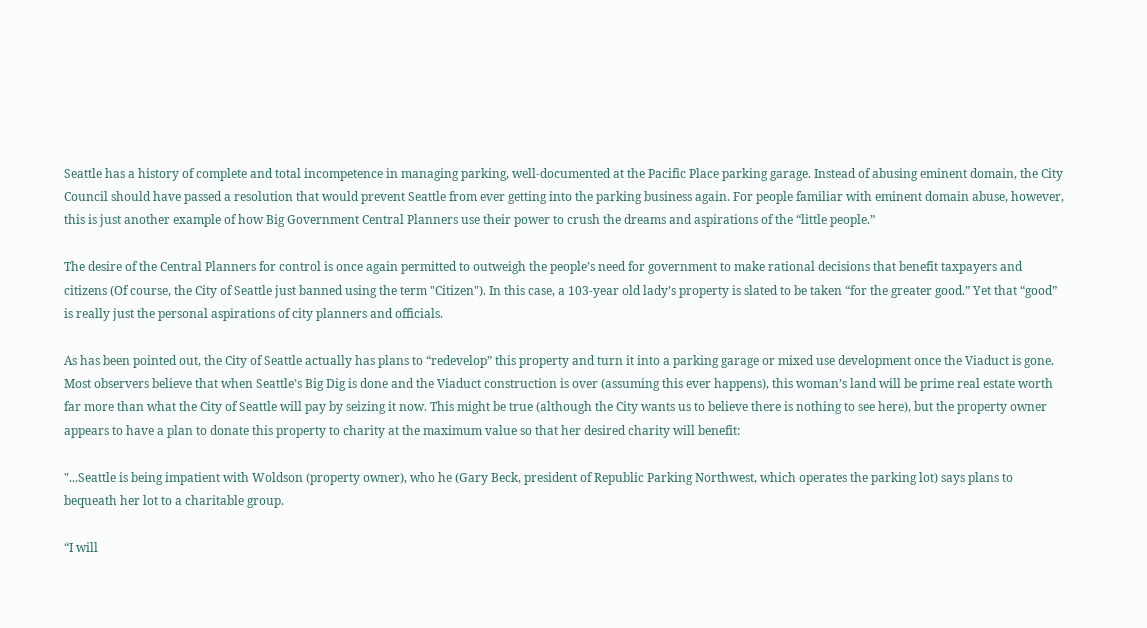Seattle has a history of complete and total incompetence in managing parking, well-documented at the Pacific Place parking garage. Instead of abusing eminent domain, the City Council should have passed a resolution that would prevent Seattle from ever getting into the parking business again. For people familiar with eminent domain abuse, however, this is just another example of how Big Government Central Planners use their power to crush the dreams and aspirations of the “little people.”

The desire of the Central Planners for control is once again permitted to outweigh the people’s need for government to make rational decisions that benefit taxpayers and citizens (Of course, the City of Seattle just banned using the term "Citizen"). In this case, a 103-year old lady’s property is slated to be taken “for the greater good.” Yet that “good” is really just the personal aspirations of city planners and officials.

As has been pointed out, the City of Seattle actually has plans to “redevelop” this property and turn it into a parking garage or mixed use development once the Viaduct is gone. Most observers believe that when Seattle’s Big Dig is done and the Viaduct construction is over (assuming this ever happens), this woman’s land will be prime real estate worth far more than what the City of Seattle will pay by seizing it now. This might be true (although the City wants us to believe there is nothing to see here), but the property owner appears to have a plan to donate this property to charity at the maximum value so that her desired charity will benefit:

"...Seattle is being impatient with Woldson (property owner), who he (Gary Beck, president of Republic Parking Northwest, which operates the parking lot) says plans to bequeath her lot to a charitable group.

“I will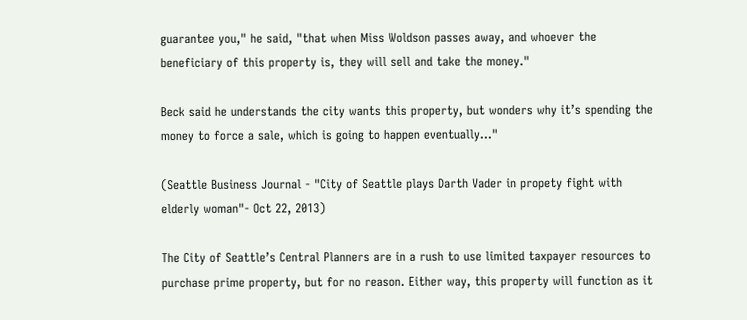guarantee you," he said, "that when Miss Woldson passes away, and whoever the beneficiary of this property is, they will sell and take the money."

Beck said he understands the city wants this property, but wonders why it’s spending the money to force a sale, which is going to happen eventually..."

(Seattle Business Journal - "City of Seattle plays Darth Vader in propety fight with elderly woman"- Oct 22, 2013)

The City of Seattle’s Central Planners are in a rush to use limited taxpayer resources to purchase prime property, but for no reason. Either way, this property will function as it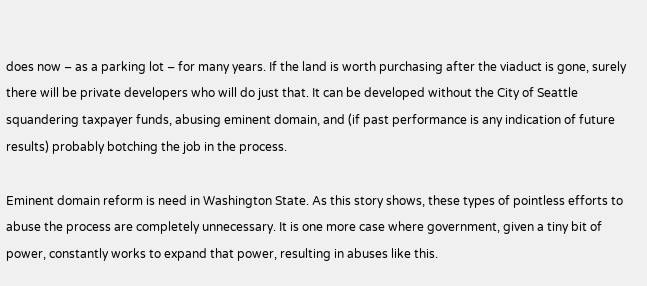does now – as a parking lot – for many years. If the land is worth purchasing after the viaduct is gone, surely there will be private developers who will do just that. It can be developed without the City of Seattle squandering taxpayer funds, abusing eminent domain, and (if past performance is any indication of future results) probably botching the job in the process.

Eminent domain reform is need in Washington State. As this story shows, these types of pointless efforts to abuse the process are completely unnecessary. It is one more case where government, given a tiny bit of power, constantly works to expand that power, resulting in abuses like this.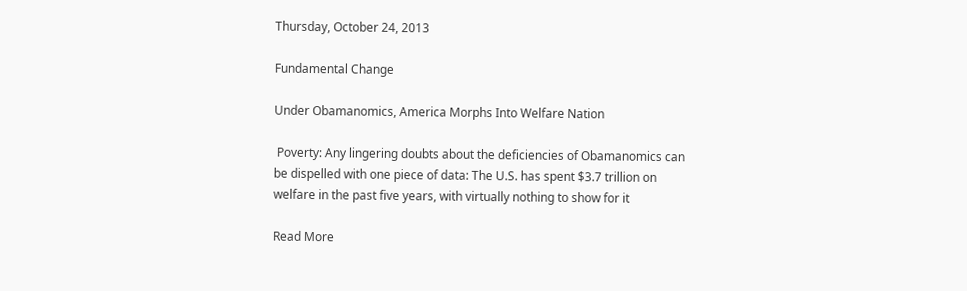Thursday, October 24, 2013

Fundamental Change

Under Obamanomics, America Morphs Into Welfare Nation

 Poverty: Any lingering doubts about the deficiencies of Obamanomics can be dispelled with one piece of data: The U.S. has spent $3.7 trillion on welfare in the past five years, with virtually nothing to show for it

Read More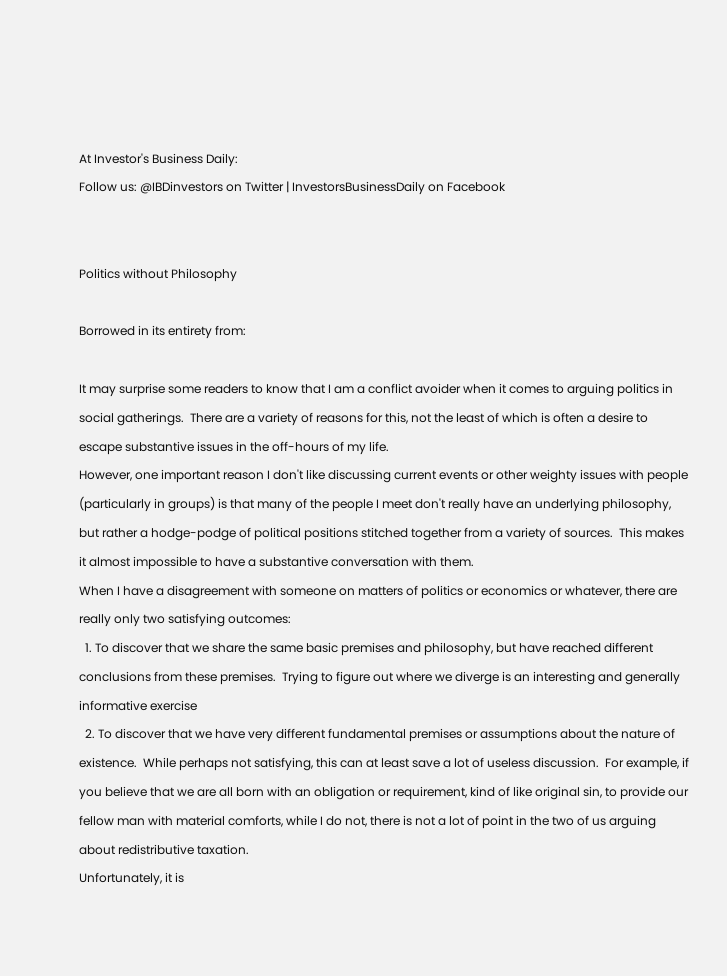At Investor's Business Daily:
Follow us: @IBDinvestors on Twitter | InvestorsBusinessDaily on Facebook


Politics without Philosophy

Borrowed in its entirety from:

It may surprise some readers to know that I am a conflict avoider when it comes to arguing politics in social gatherings.  There are a variety of reasons for this, not the least of which is often a desire to escape substantive issues in the off-hours of my life.
However, one important reason I don't like discussing current events or other weighty issues with people (particularly in groups) is that many of the people I meet don't really have an underlying philosophy, but rather a hodge-podge of political positions stitched together from a variety of sources.  This makes it almost impossible to have a substantive conversation with them.
When I have a disagreement with someone on matters of politics or economics or whatever, there are really only two satisfying outcomes:
  1. To discover that we share the same basic premises and philosophy, but have reached different conclusions from these premises.  Trying to figure out where we diverge is an interesting and generally informative exercise
  2. To discover that we have very different fundamental premises or assumptions about the nature of existence.  While perhaps not satisfying, this can at least save a lot of useless discussion.  For example, if you believe that we are all born with an obligation or requirement, kind of like original sin, to provide our fellow man with material comforts, while I do not, there is not a lot of point in the two of us arguing about redistributive taxation.
Unfortunately, it is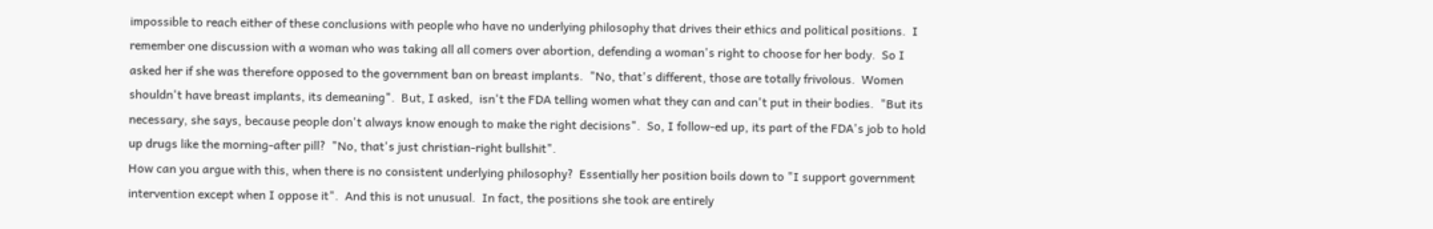impossible to reach either of these conclusions with people who have no underlying philosophy that drives their ethics and political positions.  I remember one discussion with a woman who was taking all all comers over abortion, defending a woman's right to choose for her body.  So I asked her if she was therefore opposed to the government ban on breast implants.  "No, that's different, those are totally frivolous.  Women shouldn't have breast implants, its demeaning".  But, I asked,  isn't the FDA telling women what they can and can't put in their bodies.  "But its necessary, she says, because people don't always know enough to make the right decisions".  So, I follow-ed up, its part of the FDA's job to hold up drugs like the morning-after pill?  "No, that's just christian-right bullshit".
How can you argue with this, when there is no consistent underlying philosophy?  Essentially her position boils down to "I support government intervention except when I oppose it".  And this is not unusual.  In fact, the positions she took are entirely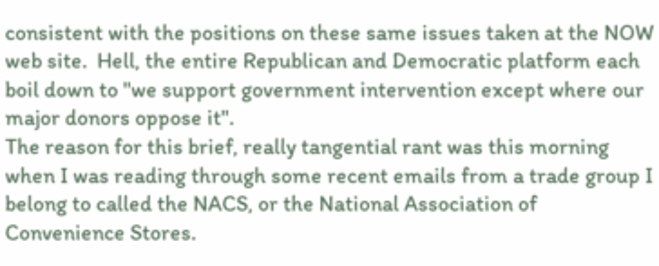consistent with the positions on these same issues taken at the NOW web site.  Hell, the entire Republican and Democratic platform each boil down to "we support government intervention except where our major donors oppose it".
The reason for this brief, really tangential rant was this morning when I was reading through some recent emails from a trade group I belong to called the NACS, or the National Association of Convenience Stores.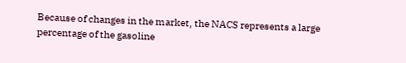Because of changes in the market, the NACS represents a large percentage of the gasoline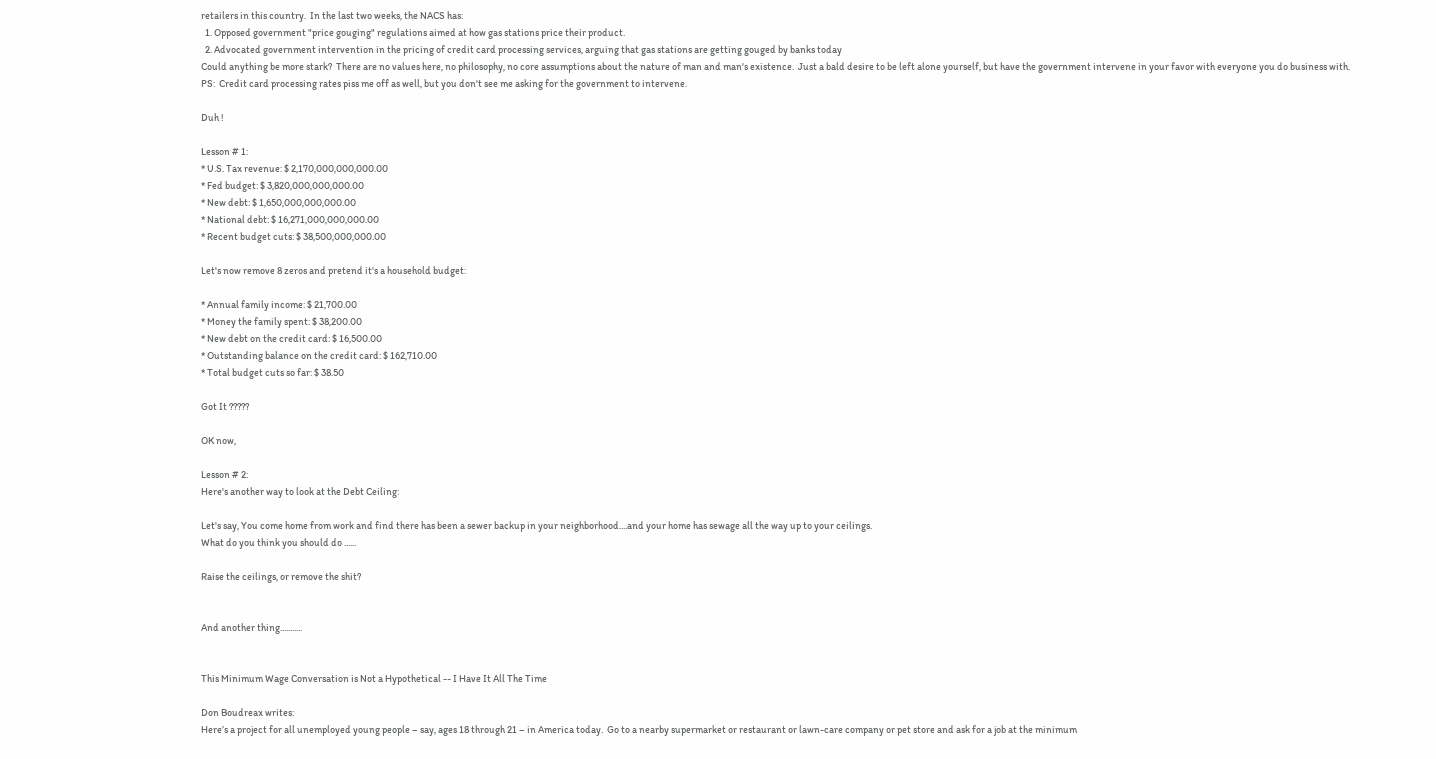retailers in this country.  In the last two weeks, the NACS has:
  1. Opposed government "price gouging" regulations aimed at how gas stations price their product.
  2. Advocated government intervention in the pricing of credit card processing services, arguing that gas stations are getting gouged by banks today
Could anything be more stark?  There are no values here, no philosophy, no core assumptions about the nature of man and man's existence.  Just a bald desire to be left alone yourself, but have the government intervene in your favor with everyone you do business with.
PS:  Credit card processing rates piss me off as well, but you don't see me asking for the government to intervene.

Duh !

Lesson # 1:
* U.S. Tax revenue: $ 2,170,000,000,000.00
* Fed budget: $ 3,820,000,000,000.00
* New debt: $ 1,650,000,000,000.00
* National debt: $ 16,271,000,000,000.00
* Recent budget cuts: $ 38,500,000,000.00

Let's now remove 8 zeros and pretend it's a household budget:

* Annual family income: $ 21,700.00
* Money the family spent: $ 38,200.00
* New debt on the credit card: $ 16,500.00
* Outstanding balance on the credit card: $ 162,710.00
* Total budget cuts so far: $ 38.50

Got It ?????

OK now,

Lesson # 2:
Here's another way to look at the Debt Ceiling:

Let's say, You come home from work and find there has been a sewer backup in your neighborhood....and your home has sewage all the way up to your ceilings.
What do you think you should do ......

Raise the ceilings, or remove the shit?


And another thing...........


This Minimum Wage Conversation is Not a Hypothetical -- I Have It All The Time

Don Boudreax writes:
Here’s a project for all unemployed young people – say, ages 18 through 21 – in America today.  Go to a nearby supermarket or restaurant or lawn-care company or pet store and ask for a job at the minimum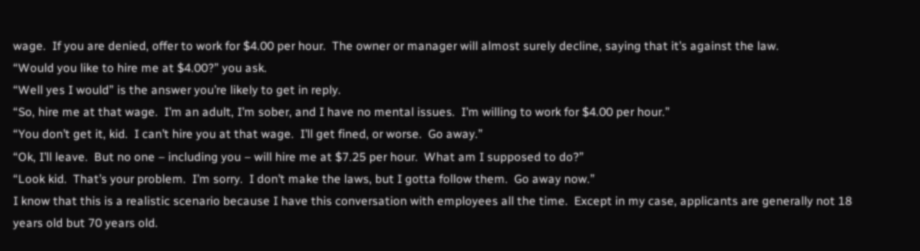wage.  If you are denied, offer to work for $4.00 per hour.  The owner or manager will almost surely decline, saying that it’s against the law.
“Would you like to hire me at $4.00?” you ask.
“Well yes I would” is the answer you’re likely to get in reply.
“So, hire me at that wage.  I’m an adult, I’m sober, and I have no mental issues.  I’m willing to work for $4.00 per hour.”
“You don’t get it, kid.  I can’t hire you at that wage.  I’ll get fined, or worse.  Go away.”
“Ok, I’ll leave.  But no one – including you – will hire me at $7.25 per hour.  What am I supposed to do?”
“Look kid.  That’s your problem.  I’m sorry.  I don’t make the laws, but I gotta follow them.  Go away now.”
I know that this is a realistic scenario because I have this conversation with employees all the time.  Except in my case, applicants are generally not 18 years old but 70 years old.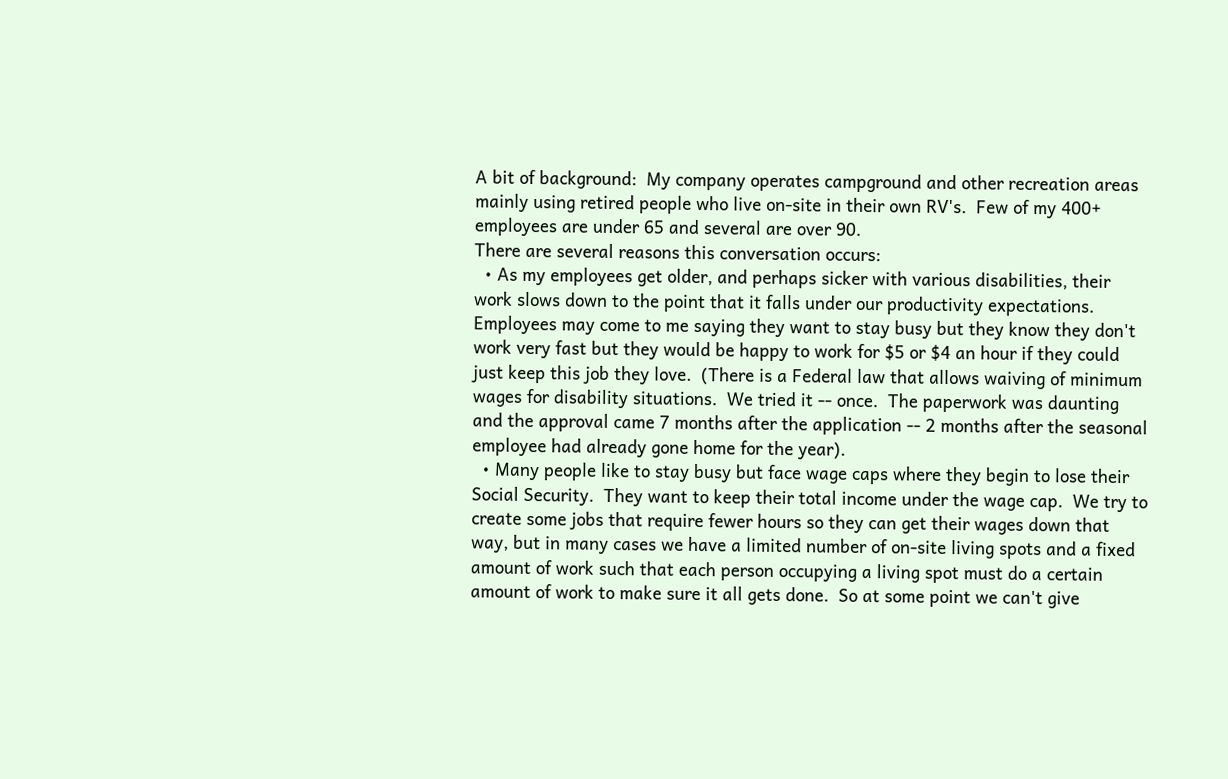A bit of background:  My company operates campground and other recreation areas mainly using retired people who live on-site in their own RV's.  Few of my 400+ employees are under 65 and several are over 90.
There are several reasons this conversation occurs:
  • As my employees get older, and perhaps sicker with various disabilities, their work slows down to the point that it falls under our productivity expectations.  Employees may come to me saying they want to stay busy but they know they don't work very fast but they would be happy to work for $5 or $4 an hour if they could just keep this job they love.  (There is a Federal law that allows waiving of minimum wages for disability situations.  We tried it -- once.  The paperwork was daunting and the approval came 7 months after the application -- 2 months after the seasonal employee had already gone home for the year).
  • Many people like to stay busy but face wage caps where they begin to lose their Social Security.  They want to keep their total income under the wage cap.  We try to create some jobs that require fewer hours so they can get their wages down that way, but in many cases we have a limited number of on-site living spots and a fixed amount of work such that each person occupying a living spot must do a certain amount of work to make sure it all gets done.  So at some point we can't give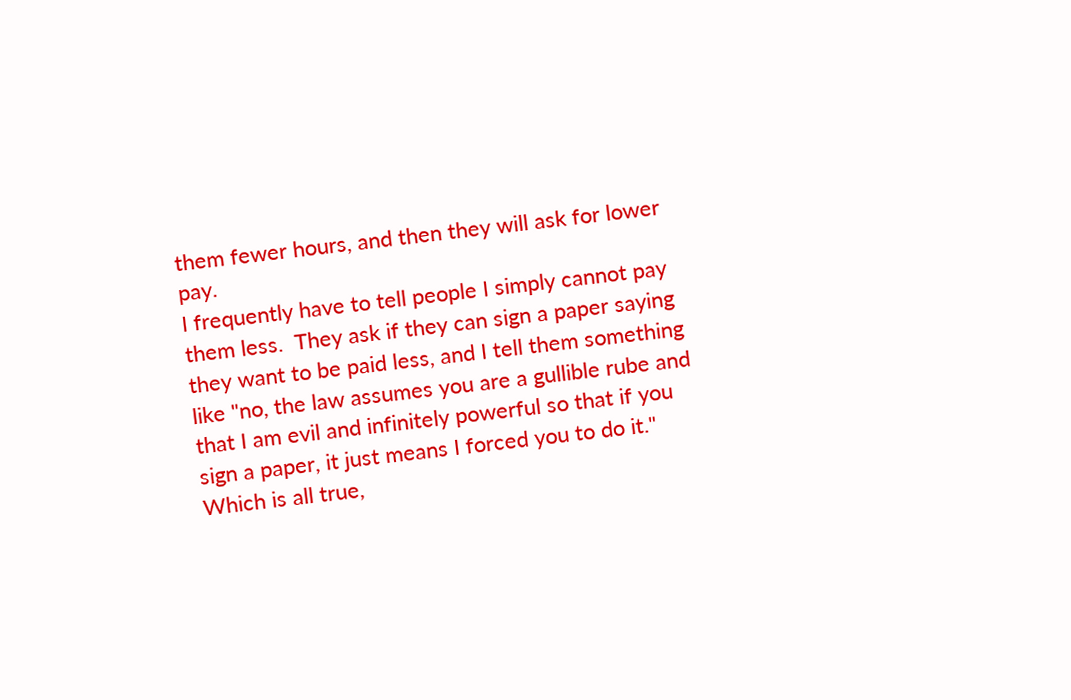them fewer hours, and then they will ask for lower pay.
I frequently have to tell people I simply cannot pay them less.  They ask if they can sign a paper saying they want to be paid less, and I tell them something like "no, the law assumes you are a gullible rube and that I am evil and infinitely powerful so that if you sign a paper, it just means I forced you to do it."  Which is all true,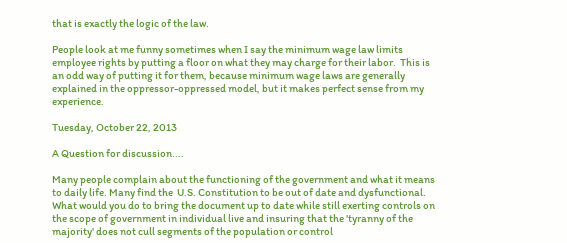that is exactly the logic of the law.

People look at me funny sometimes when I say the minimum wage law limits employee rights by putting a floor on what they may charge for their labor.  This is an odd way of putting it for them, because minimum wage laws are generally explained in the oppressor-oppressed model, but it makes perfect sense from my experience.

Tuesday, October 22, 2013

A Question for discussion....

Many people complain about the functioning of the government and what it means to daily life. Many find the  U.S. Constitution to be out of date and dysfunctional.  What would you do to bring the document up to date while still exerting controls on the scope of government in individual live and insuring that the 'tyranny of the majority' does not cull segments of the population or control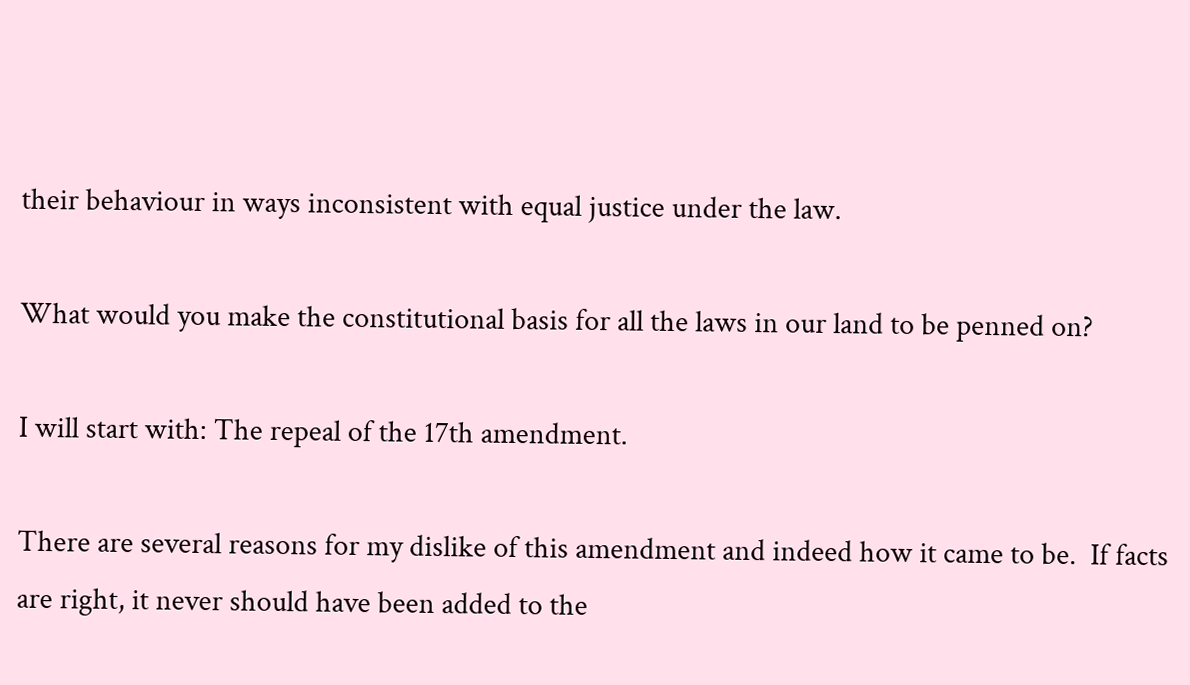their behaviour in ways inconsistent with equal justice under the law.

What would you make the constitutional basis for all the laws in our land to be penned on?

I will start with: The repeal of the 17th amendment.

There are several reasons for my dislike of this amendment and indeed how it came to be.  If facts are right, it never should have been added to the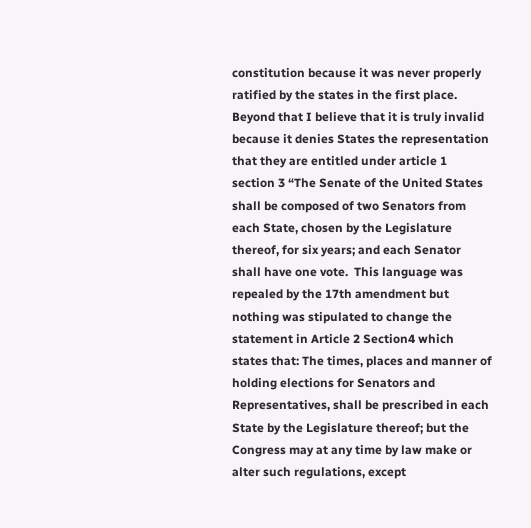constitution because it was never properly ratified by the states in the first place.  Beyond that I believe that it is truly invalid because it denies States the representation that they are entitled under article 1 section 3 “The Senate of the United States shall be composed of two Senators from each State, chosen by the Legislature thereof, for six years; and each Senator shall have one vote.  This language was repealed by the 17th amendment but nothing was stipulated to change the statement in Article 2 Section4 which states that: The times, places and manner of holding elections for Senators and Representatives, shall be prescribed in each State by the Legislature thereof; but the Congress may at any time by law make or alter such regulations, except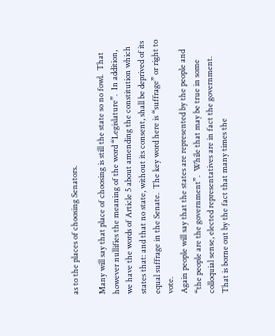as to the places of choosing Senators.

Many will say that place of choosing is still the state so no fowl.  That however nullifies the meaning of the word “Legislature”.  In addition, we have the words of Article 5 about amending the constitution which states that: and that no state, without its consent, shall be deprived of its equal suffrage in the Senate.  The key word here is “suffrage” or right to vote.
Again people will say that the states are represented by the people and “the people are the government”.  While that may be true in some colloquial sense, elected representatives are in fact the government.  That is borne out by the fact that many times the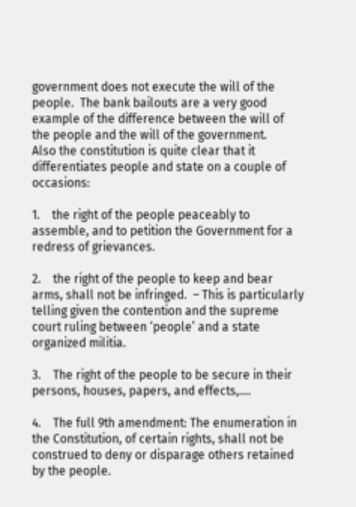government does not execute the will of the people.  The bank bailouts are a very good example of the difference between the will of the people and the will of the government.
Also the constitution is quite clear that it differentiates people and state on a couple of occasions:

1.    the right of the people peaceably to assemble, and to petition the Government for a redress of grievances.

2.    the right of the people to keep and bear arms, shall not be infringed.  – This is particularly telling given the contention and the supreme court ruling between ‘people’ and a state organized militia.

3.    The right of the people to be secure in their persons, houses, papers, and effects,....

4.    The full 9th amendment: The enumeration in the Constitution, of certain rights, shall not be construed to deny or disparage others retained by the people.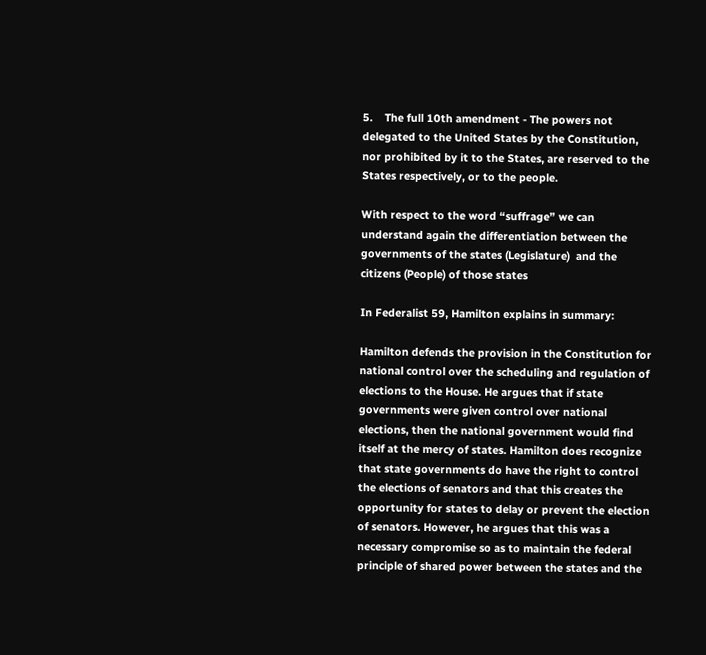5.    The full 10th amendment - The powers not delegated to the United States by the Constitution, nor prohibited by it to the States, are reserved to the States respectively, or to the people.

With respect to the word “suffrage” we can understand again the differentiation between the governments of the states (Legislature)  and the citizens (People) of those states

In Federalist 59, Hamilton explains in summary:

Hamilton defends the provision in the Constitution for national control over the scheduling and regulation of elections to the House. He argues that if state governments were given control over national elections, then the national government would find itself at the mercy of states. Hamilton does recognize that state governments do have the right to control the elections of senators and that this creates the opportunity for states to delay or prevent the election of senators. However, he argues that this was a necessary compromise so as to maintain the federal principle of shared power between the states and the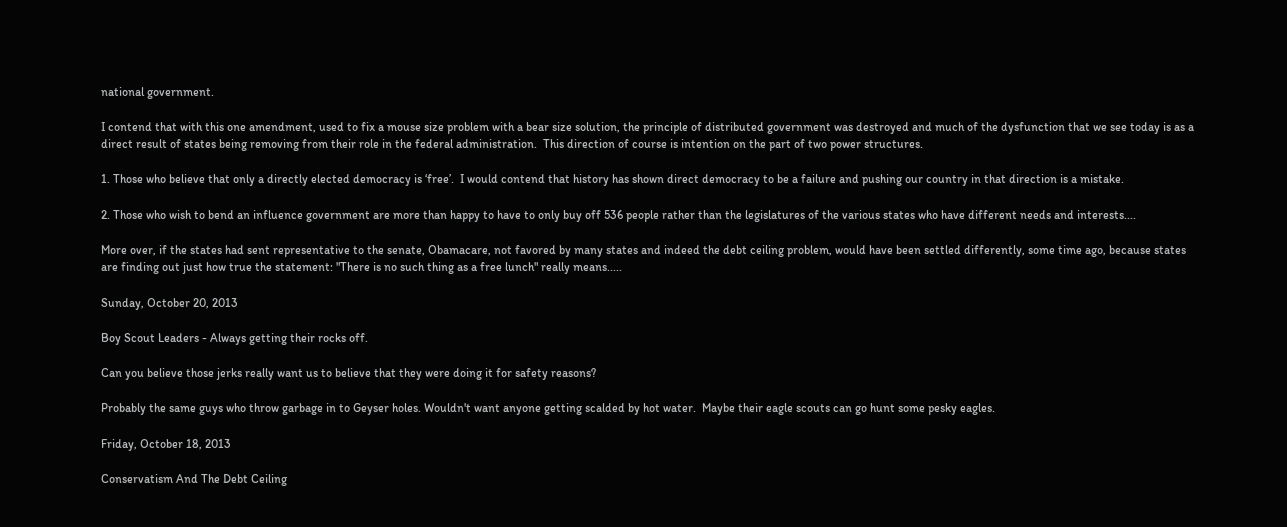national government.

I contend that with this one amendment, used to fix a mouse size problem with a bear size solution, the principle of distributed government was destroyed and much of the dysfunction that we see today is as a direct result of states being removing from their role in the federal administration.  This direction of course is intention on the part of two power structures.

1. Those who believe that only a directly elected democracy is ‘free’.  I would contend that history has shown direct democracy to be a failure and pushing our country in that direction is a mistake.

2. Those who wish to bend an influence government are more than happy to have to only buy off 536 people rather than the legislatures of the various states who have different needs and interests....

More over, if the states had sent representative to the senate, Obamacare, not favored by many states and indeed the debt ceiling problem, would have been settled differently, some time ago, because states are finding out just how true the statement: "There is no such thing as a free lunch" really means.....

Sunday, October 20, 2013

Boy Scout Leaders - Always getting their rocks off.

Can you believe those jerks really want us to believe that they were doing it for safety reasons?

Probably the same guys who throw garbage in to Geyser holes. Wouldn't want anyone getting scalded by hot water.  Maybe their eagle scouts can go hunt some pesky eagles.

Friday, October 18, 2013

Conservatism And The Debt Ceiling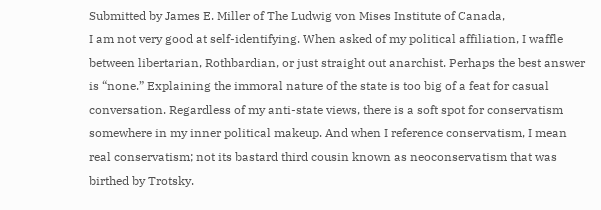Submitted by James E. Miller of The Ludwig von Mises Institute of Canada,
I am not very good at self-identifying. When asked of my political affiliation, I waffle between libertarian, Rothbardian, or just straight out anarchist. Perhaps the best answer is “none.” Explaining the immoral nature of the state is too big of a feat for casual conversation. Regardless of my anti-state views, there is a soft spot for conservatism somewhere in my inner political makeup. And when I reference conservatism, I mean real conservatism; not its bastard third cousin known as neoconservatism that was birthed by Trotsky.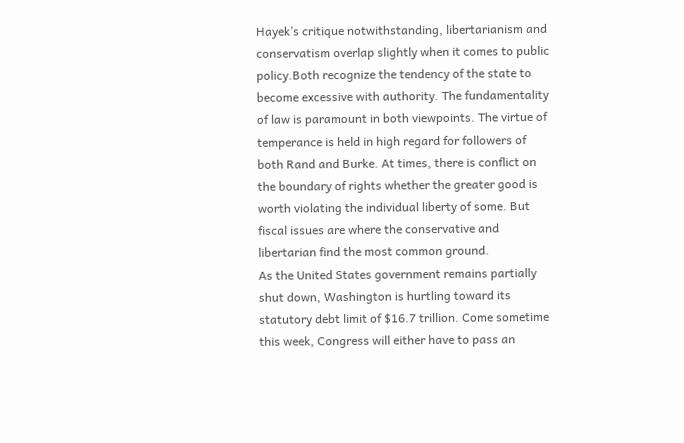Hayek’s critique notwithstanding, libertarianism and conservatism overlap slightly when it comes to public policy.Both recognize the tendency of the state to become excessive with authority. The fundamentality of law is paramount in both viewpoints. The virtue of temperance is held in high regard for followers of both Rand and Burke. At times, there is conflict on the boundary of rights whether the greater good is worth violating the individual liberty of some. But fiscal issues are where the conservative and libertarian find the most common ground.
As the United States government remains partially shut down, Washington is hurtling toward its statutory debt limit of $16.7 trillion. Come sometime this week, Congress will either have to pass an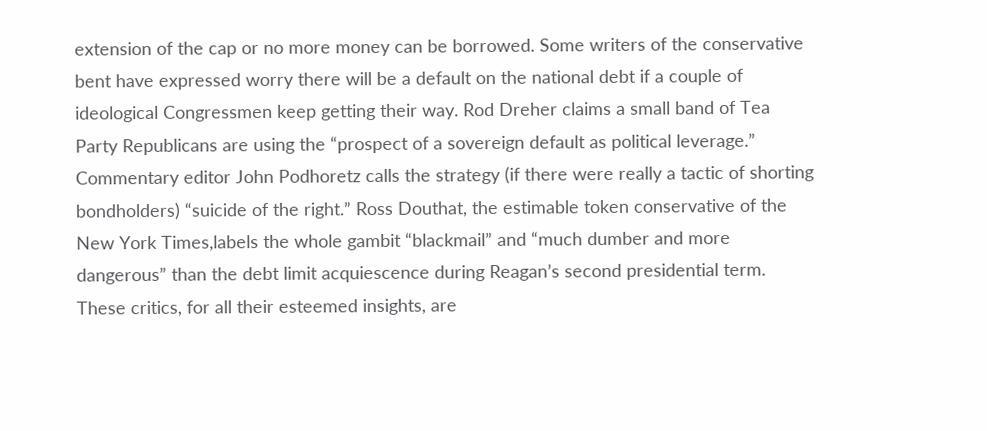extension of the cap or no more money can be borrowed. Some writers of the conservative bent have expressed worry there will be a default on the national debt if a couple of ideological Congressmen keep getting their way. Rod Dreher claims a small band of Tea Party Republicans are using the “prospect of a sovereign default as political leverage.” Commentary editor John Podhoretz calls the strategy (if there were really a tactic of shorting bondholders) “suicide of the right.” Ross Douthat, the estimable token conservative of the New York Times,labels the whole gambit “blackmail” and “much dumber and more dangerous” than the debt limit acquiescence during Reagan’s second presidential term.
These critics, for all their esteemed insights, are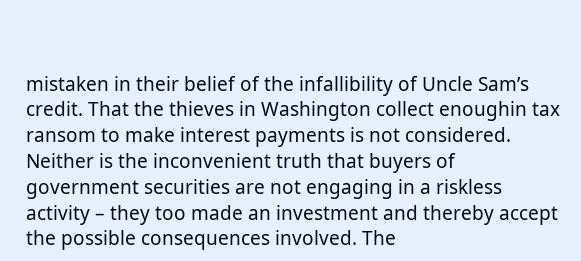mistaken in their belief of the infallibility of Uncle Sam’s credit. That the thieves in Washington collect enoughin tax ransom to make interest payments is not considered. Neither is the inconvenient truth that buyers of government securities are not engaging in a riskless activity – they too made an investment and thereby accept the possible consequences involved. The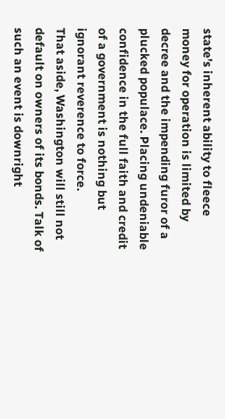state’s inherent ability to fleece money for operation is limited by decree and the impending furor of a plucked populace. Placing undeniable confidence in the full faith and credit of a government is nothing but ignorant reverence to force.
That aside, Washington will still not default on owners of its bonds. Talk of such an event is downright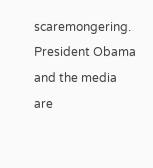scaremongering. President Obama and the media are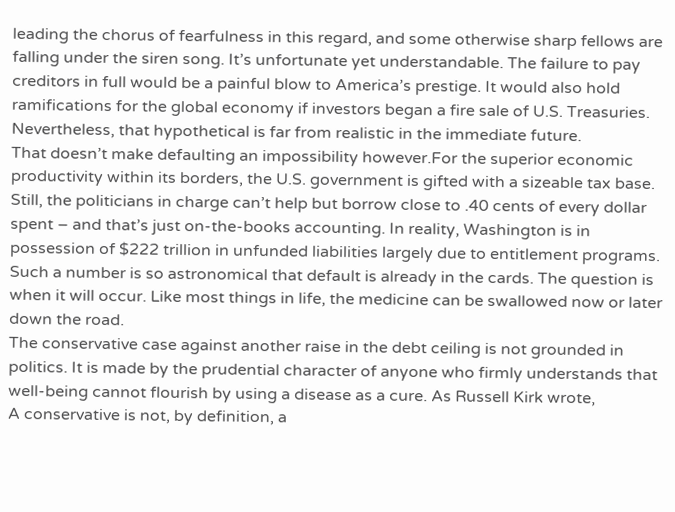leading the chorus of fearfulness in this regard, and some otherwise sharp fellows are falling under the siren song. It’s unfortunate yet understandable. The failure to pay creditors in full would be a painful blow to America’s prestige. It would also hold ramifications for the global economy if investors began a fire sale of U.S. Treasuries. Nevertheless, that hypothetical is far from realistic in the immediate future.
That doesn’t make defaulting an impossibility however.For the superior economic productivity within its borders, the U.S. government is gifted with a sizeable tax base. Still, the politicians in charge can’t help but borrow close to .40 cents of every dollar spent – and that’s just on-the-books accounting. In reality, Washington is in possession of $222 trillion in unfunded liabilities largely due to entitlement programs. Such a number is so astronomical that default is already in the cards. The question is when it will occur. Like most things in life, the medicine can be swallowed now or later down the road.
The conservative case against another raise in the debt ceiling is not grounded in politics. It is made by the prudential character of anyone who firmly understands that well-being cannot flourish by using a disease as a cure. As Russell Kirk wrote,
A conservative is not, by definition, a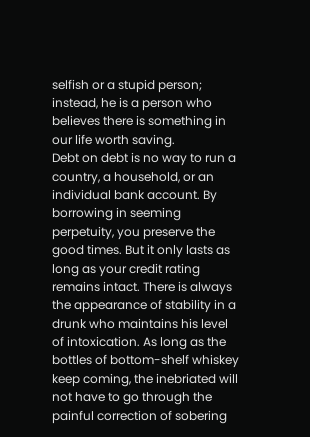selfish or a stupid person; instead, he is a person who believes there is something in our life worth saving.
Debt on debt is no way to run a country, a household, or an individual bank account. By borrowing in seeming perpetuity, you preserve the good times. But it only lasts as long as your credit rating remains intact. There is always the appearance of stability in a drunk who maintains his level of intoxication. As long as the bottles of bottom-shelf whiskey keep coming, the inebriated will not have to go through the painful correction of sobering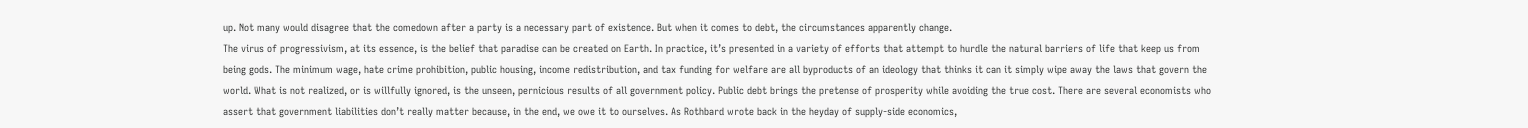up. Not many would disagree that the comedown after a party is a necessary part of existence. But when it comes to debt, the circumstances apparently change.
The virus of progressivism, at its essence, is the belief that paradise can be created on Earth. In practice, it’s presented in a variety of efforts that attempt to hurdle the natural barriers of life that keep us from being gods. The minimum wage, hate crime prohibition, public housing, income redistribution, and tax funding for welfare are all byproducts of an ideology that thinks it can it simply wipe away the laws that govern the world. What is not realized, or is willfully ignored, is the unseen, pernicious results of all government policy. Public debt brings the pretense of prosperity while avoiding the true cost. There are several economists who assert that government liabilities don’t really matter because, in the end, we owe it to ourselves. As Rothbard wrote back in the heyday of supply-side economics,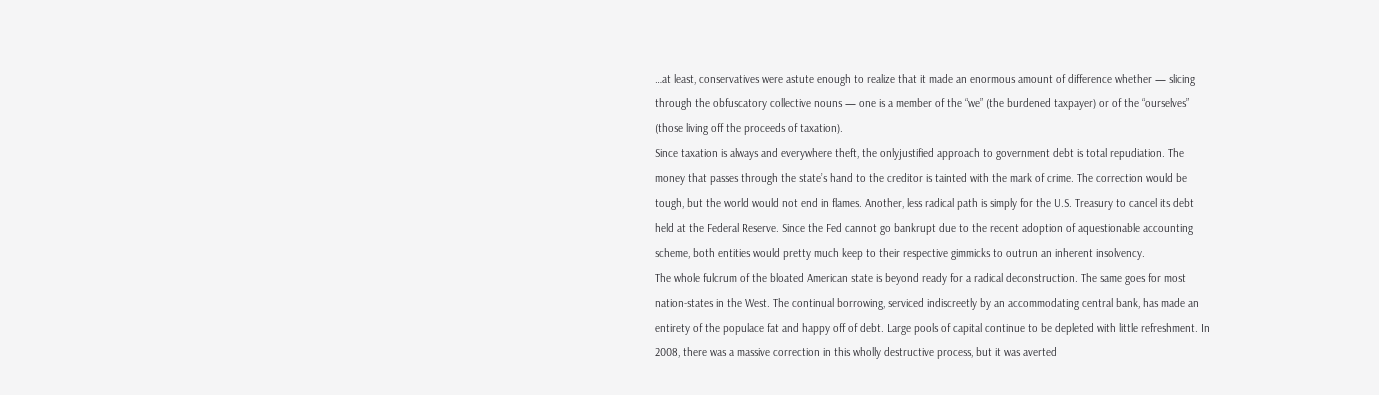…at least, conservatives were astute enough to realize that it made an enormous amount of difference whether — slicing through the obfuscatory collective nouns — one is a member of the “we” (the burdened taxpayer) or of the “ourselves” (those living off the proceeds of taxation).
Since taxation is always and everywhere theft, the onlyjustified approach to government debt is total repudiation. The money that passes through the state’s hand to the creditor is tainted with the mark of crime. The correction would be tough, but the world would not end in flames. Another, less radical path is simply for the U.S. Treasury to cancel its debt held at the Federal Reserve. Since the Fed cannot go bankrupt due to the recent adoption of aquestionable accounting scheme, both entities would pretty much keep to their respective gimmicks to outrun an inherent insolvency.
The whole fulcrum of the bloated American state is beyond ready for a radical deconstruction. The same goes for most nation-states in the West. The continual borrowing, serviced indiscreetly by an accommodating central bank, has made an entirety of the populace fat and happy off of debt. Large pools of capital continue to be depleted with little refreshment. In 2008, there was a massive correction in this wholly destructive process, but it was averted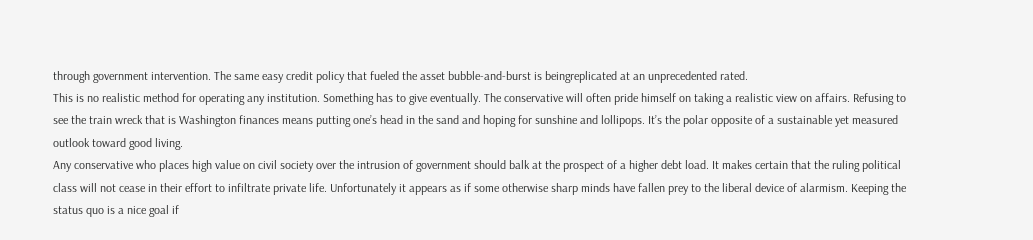through government intervention. The same easy credit policy that fueled the asset bubble-and-burst is beingreplicated at an unprecedented rated.
This is no realistic method for operating any institution. Something has to give eventually. The conservative will often pride himself on taking a realistic view on affairs. Refusing to see the train wreck that is Washington finances means putting one’s head in the sand and hoping for sunshine and lollipops. It’s the polar opposite of a sustainable yet measured outlook toward good living.
Any conservative who places high value on civil society over the intrusion of government should balk at the prospect of a higher debt load. It makes certain that the ruling political class will not cease in their effort to infiltrate private life. Unfortunately it appears as if some otherwise sharp minds have fallen prey to the liberal device of alarmism. Keeping the status quo is a nice goal if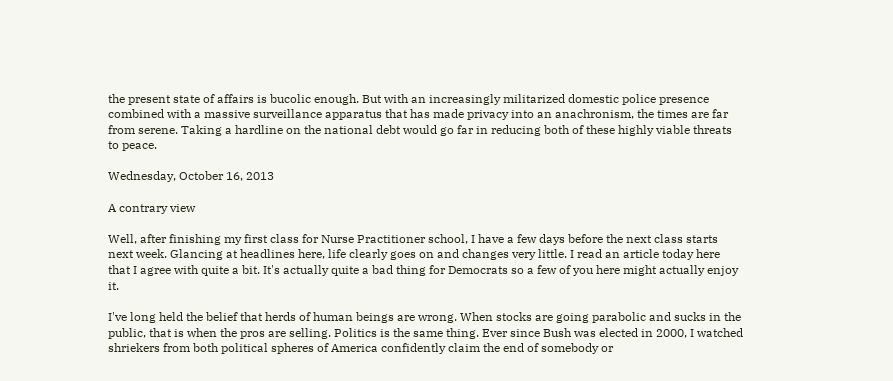the present state of affairs is bucolic enough. But with an increasingly militarized domestic police presence combined with a massive surveillance apparatus that has made privacy into an anachronism, the times are far from serene. Taking a hardline on the national debt would go far in reducing both of these highly viable threats to peace.

Wednesday, October 16, 2013

A contrary view

Well, after finishing my first class for Nurse Practitioner school, I have a few days before the next class starts next week. Glancing at headlines here, life clearly goes on and changes very little. I read an article today here that I agree with quite a bit. It's actually quite a bad thing for Democrats so a few of you here might actually enjoy it.

I've long held the belief that herds of human beings are wrong. When stocks are going parabolic and sucks in the public, that is when the pros are selling. Politics is the same thing. Ever since Bush was elected in 2000, I watched shriekers from both political spheres of America confidently claim the end of somebody or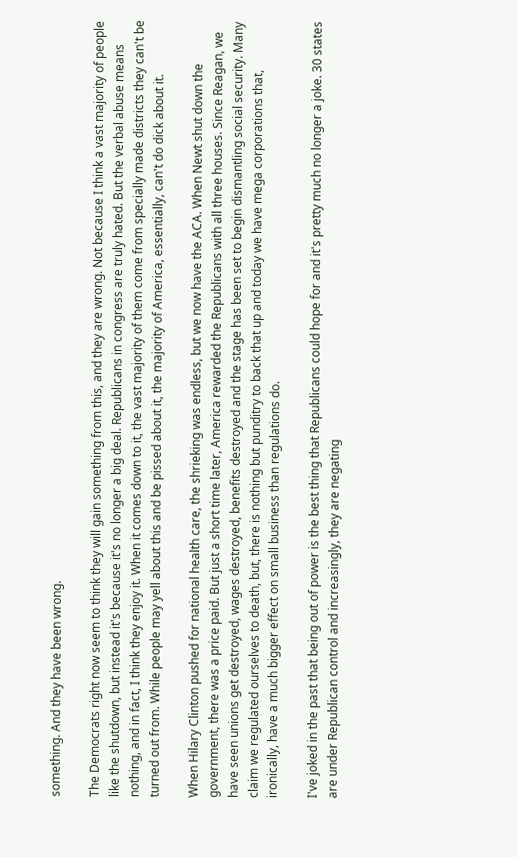something. And they have been wrong.

The Democrats right now seem to think they will gain something from this, and they are wrong. Not because I think a vast majority of people like the shutdown, but instead it's because it's no longer a big deal. Republicans in congress are truly hated. But the verbal abuse means nothing, and in fact, I think they enjoy it. When it comes down to it, the vast majority of them come from specially made districts they can't be turned out from. While people may yell about this and be pissed about it, the majority of America, essentially, can't do dick about it.

When Hilary Clinton pushed for national health care, the shrieking was endless, but we now have the ACA. When Newt shut down the government, there was a price paid. But just a short time later, America rewarded the Republicans with all three houses. Since Reagan, we have seen unions get destroyed, wages destroyed, benefits destroyed and the stage has been set to begin dismantling social security. Many claim we regulated ourselves to death, but, there is nothing but punditry to back that up and today we have mega corporations that, ironically, have a much bigger effect on small business than regulations do.

I've joked in the past that being out of power is the best thing that Republicans could hope for and it's pretty much no longer a joke. 30 states are under Republican control and increasingly, they are negating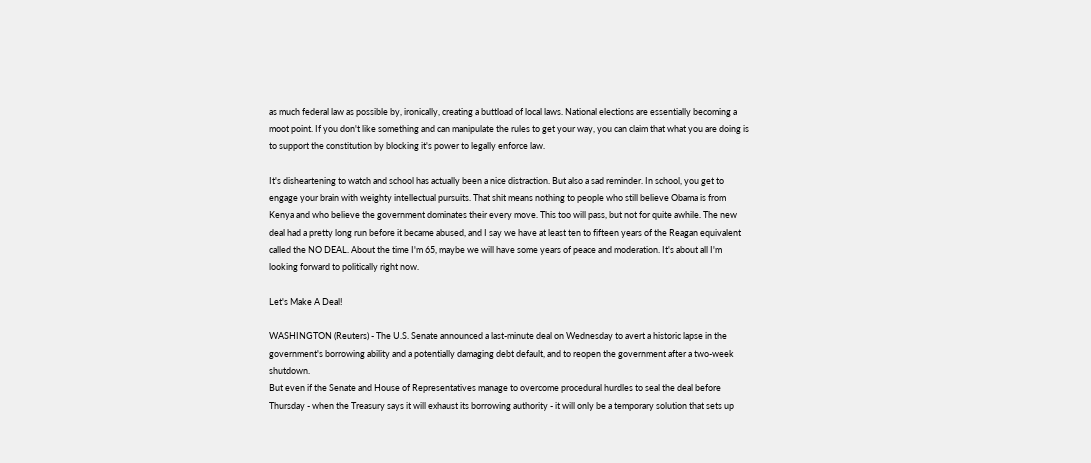as much federal law as possible by, ironically, creating a buttload of local laws. National elections are essentially becoming a moot point. If you don't like something and can manipulate the rules to get your way, you can claim that what you are doing is to support the constitution by blocking it's power to legally enforce law.

It's disheartening to watch and school has actually been a nice distraction. But also a sad reminder. In school, you get to engage your brain with weighty intellectual pursuits. That shit means nothing to people who still believe Obama is from Kenya and who believe the government dominates their every move. This too will pass, but not for quite awhile. The new deal had a pretty long run before it became abused, and I say we have at least ten to fifteen years of the Reagan equivalent called the NO DEAL. About the time I'm 65, maybe we will have some years of peace and moderation. It's about all I'm looking forward to politically right now.

Let's Make A Deal!

WASHINGTON (Reuters) - The U.S. Senate announced a last-minute deal on Wednesday to avert a historic lapse in the government's borrowing ability and a potentially damaging debt default, and to reopen the government after a two-week shutdown.
But even if the Senate and House of Representatives manage to overcome procedural hurdles to seal the deal before Thursday - when the Treasury says it will exhaust its borrowing authority - it will only be a temporary solution that sets up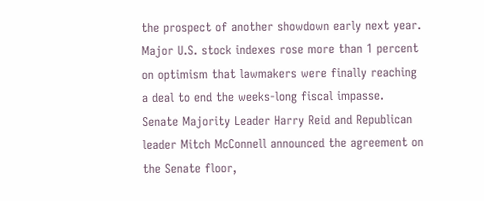the prospect of another showdown early next year.
Major U.S. stock indexes rose more than 1 percent on optimism that lawmakers were finally reaching a deal to end the weeks-long fiscal impasse.
Senate Majority Leader Harry Reid and Republican leader Mitch McConnell announced the agreement on the Senate floor,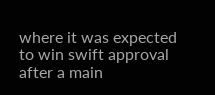where it was expected to win swift approval after a main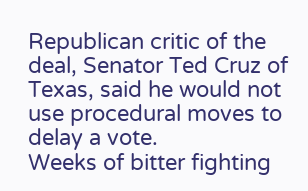Republican critic of the deal, Senator Ted Cruz of Texas, said he would not use procedural moves to delay a vote.
Weeks of bitter fighting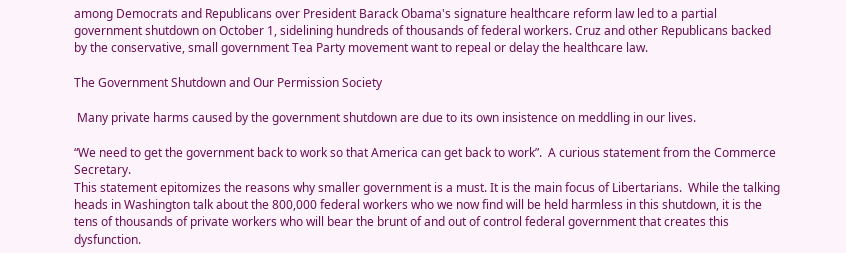among Democrats and Republicans over President Barack Obama's signature healthcare reform law led to a partial government shutdown on October 1, sidelining hundreds of thousands of federal workers. Cruz and other Republicans backed by the conservative, small government Tea Party movement want to repeal or delay the healthcare law.

The Government Shutdown and Our Permission Society

 Many private harms caused by the government shutdown are due to its own insistence on meddling in our lives.

“We need to get the government back to work so that America can get back to work”.  A curious statement from the Commerce Secretary.
This statement epitomizes the reasons why smaller government is a must. It is the main focus of Libertarians.  While the talking heads in Washington talk about the 800,000 federal workers who we now find will be held harmless in this shutdown, it is the tens of thousands of private workers who will bear the brunt of and out of control federal government that creates this dysfunction.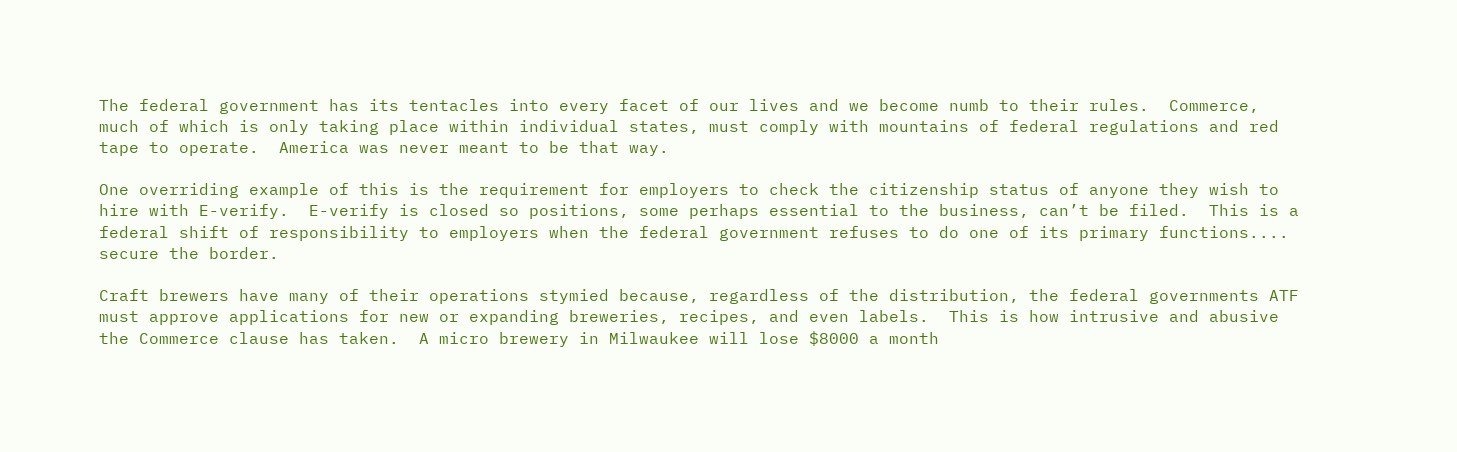The federal government has its tentacles into every facet of our lives and we become numb to their rules.  Commerce, much of which is only taking place within individual states, must comply with mountains of federal regulations and red tape to operate.  America was never meant to be that way.

One overriding example of this is the requirement for employers to check the citizenship status of anyone they wish to hire with E-verify.  E-verify is closed so positions, some perhaps essential to the business, can’t be filed.  This is a federal shift of responsibility to employers when the federal government refuses to do one of its primary functions.... secure the border.

Craft brewers have many of their operations stymied because, regardless of the distribution, the federal governments ATF must approve applications for new or expanding breweries, recipes, and even labels.  This is how intrusive and abusive the Commerce clause has taken.  A micro brewery in Milwaukee will lose $8000 a month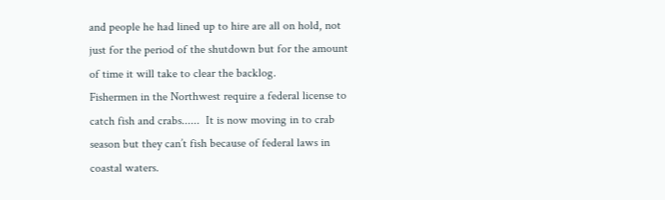and people he had lined up to hire are all on hold, not just for the period of the shutdown but for the amount of time it will take to clear the backlog.
Fishermen in the Northwest require a federal license to catch fish and crabs......  It is now moving in to crab season but they can’t fish because of federal laws in coastal waters.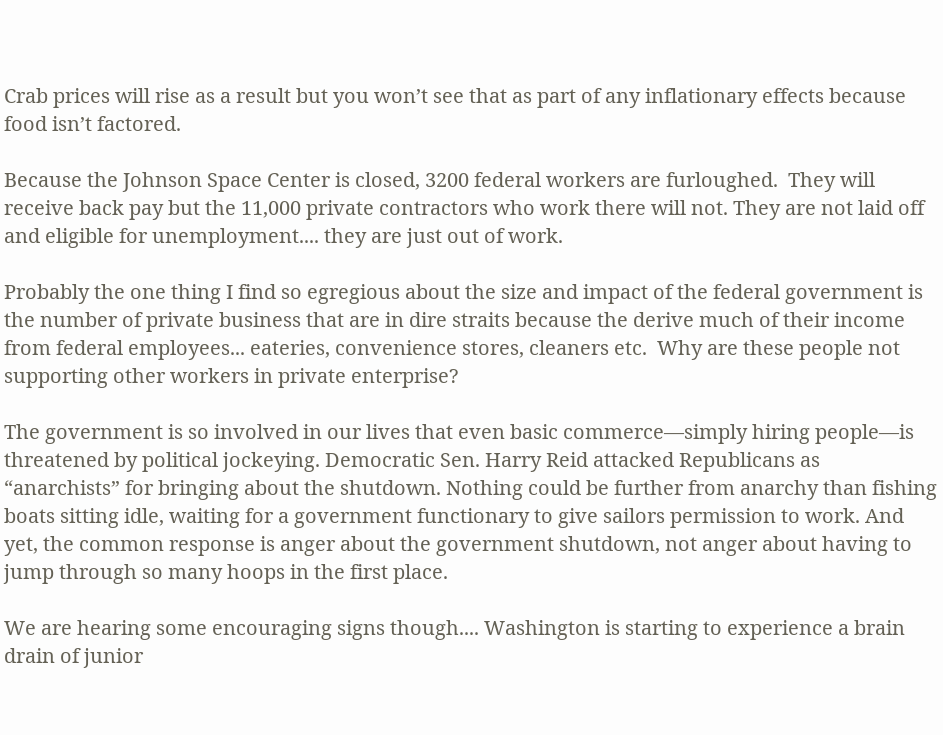Crab prices will rise as a result but you won’t see that as part of any inflationary effects because food isn’t factored.

Because the Johnson Space Center is closed, 3200 federal workers are furloughed.  They will receive back pay but the 11,000 private contractors who work there will not. They are not laid off and eligible for unemployment.... they are just out of work.

Probably the one thing I find so egregious about the size and impact of the federal government is the number of private business that are in dire straits because the derive much of their income from federal employees... eateries, convenience stores, cleaners etc.  Why are these people not supporting other workers in private enterprise?

The government is so involved in our lives that even basic commerce—simply hiring people—is threatened by political jockeying. Democratic Sen. Harry Reid attacked Republicans as “anarchists” for bringing about the shutdown. Nothing could be further from anarchy than fishing boats sitting idle, waiting for a government functionary to give sailors permission to work. And yet, the common response is anger about the government shutdown, not anger about having to jump through so many hoops in the first place.

We are hearing some encouraging signs though.... Washington is starting to experience a brain drain of junior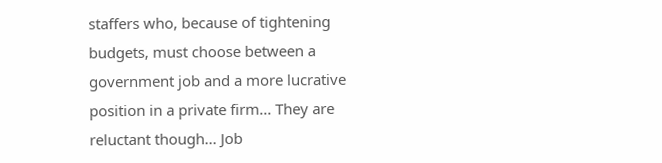staffers who, because of tightening budgets, must choose between a government job and a more lucrative position in a private firm... They are reluctant though... Job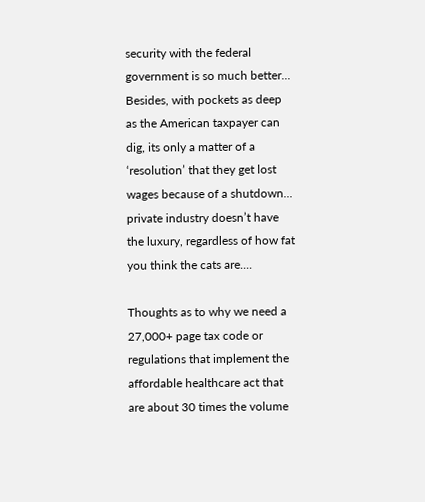security with the federal government is so much better... Besides, with pockets as deep as the American taxpayer can dig, its only a matter of a ‘resolution’ that they get lost wages because of a shutdown... private industry doesn’t have the luxury, regardless of how fat you think the cats are....

Thoughts as to why we need a 27,000+ page tax code or regulations that implement the affordable healthcare act that are about 30 times the volume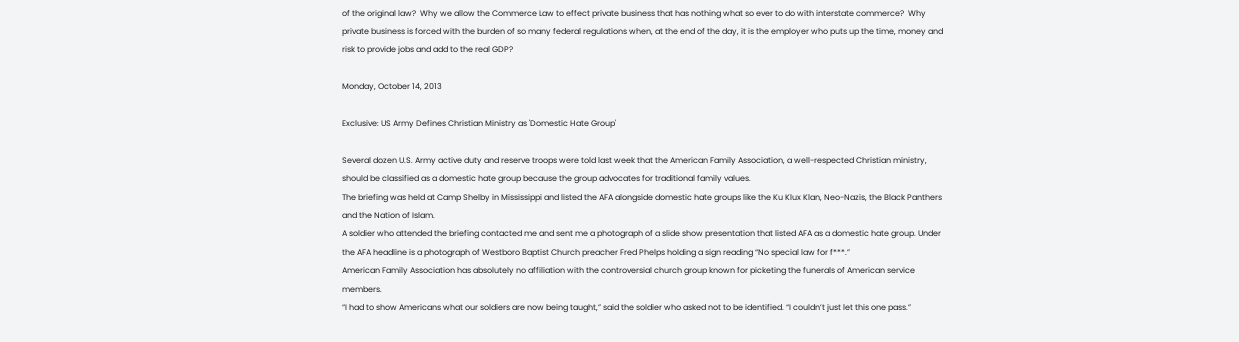of the original law?  Why we allow the Commerce Law to effect private business that has nothing what so ever to do with interstate commerce?  Why private business is forced with the burden of so many federal regulations when, at the end of the day, it is the employer who puts up the time, money and risk to provide jobs and add to the real GDP?

Monday, October 14, 2013

Exclusive: US Army Defines Christian Ministry as 'Domestic Hate Group'

Several dozen U.S. Army active duty and reserve troops were told last week that the American Family Association, a well-respected Christian ministry, should be classified as a domestic hate group because the group advocates for traditional family values.
The briefing was held at Camp Shelby in Mississippi and listed the AFA alongside domestic hate groups like the Ku Klux Klan, Neo-Nazis, the Black Panthers and the Nation of Islam.
A soldier who attended the briefing contacted me and sent me a photograph of a slide show presentation that listed AFA as a domestic hate group. Under the AFA headline is a photograph of Westboro Baptist Church preacher Fred Phelps holding a sign reading “No special law for f***.”
American Family Association has absolutely no affiliation with the controversial church group known for picketing the funerals of American service members.
“I had to show Americans what our soldiers are now being taught,” said the soldier who asked not to be identified. “I couldn’t just let this one pass.”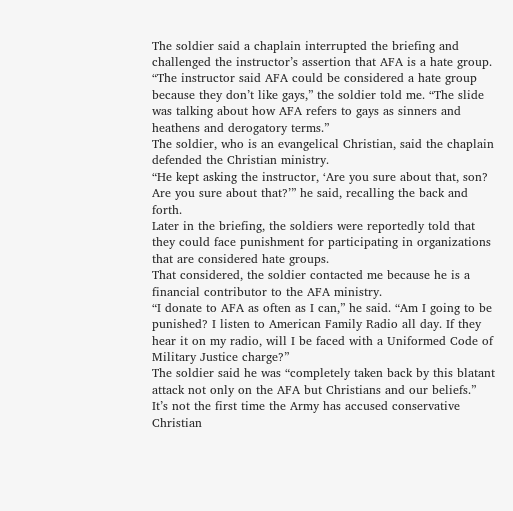The soldier said a chaplain interrupted the briefing and challenged the instructor’s assertion that AFA is a hate group.
“The instructor said AFA could be considered a hate group because they don’t like gays,” the soldier told me. “The slide was talking about how AFA refers to gays as sinners and heathens and derogatory terms.”
The soldier, who is an evangelical Christian, said the chaplain defended the Christian ministry.
“He kept asking the instructor, ‘Are you sure about that, son? Are you sure about that?’” he said, recalling the back and forth.
Later in the briefing, the soldiers were reportedly told that they could face punishment for participating in organizations that are considered hate groups.
That considered, the soldier contacted me because he is a financial contributor to the AFA ministry.
“I donate to AFA as often as I can,” he said. “Am I going to be punished? I listen to American Family Radio all day. If they hear it on my radio, will I be faced with a Uniformed Code of Military Justice charge?”
The soldier said he was “completely taken back by this blatant attack not only on the AFA but Christians and our beliefs.”
It’s not the first time the Army has accused conservative Christian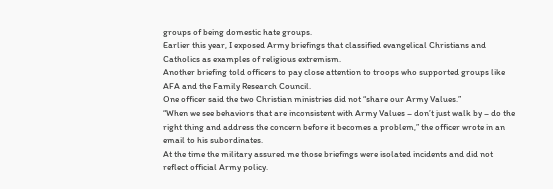groups of being domestic hate groups.
Earlier this year, I exposed Army briefings that classified evangelical Christians and Catholics as examples of religious extremism.
Another briefing told officers to pay close attention to troops who supported groups like AFA and the Family Research Council.
One officer said the two Christian ministries did not “share our Army Values.”
“When we see behaviors that are inconsistent with Army Values – don’t just walk by – do the right thing and address the concern before it becomes a problem,” the officer wrote in an email to his subordinates.
At the time the military assured me those briefings were isolated incidents and did not reflect official Army policy.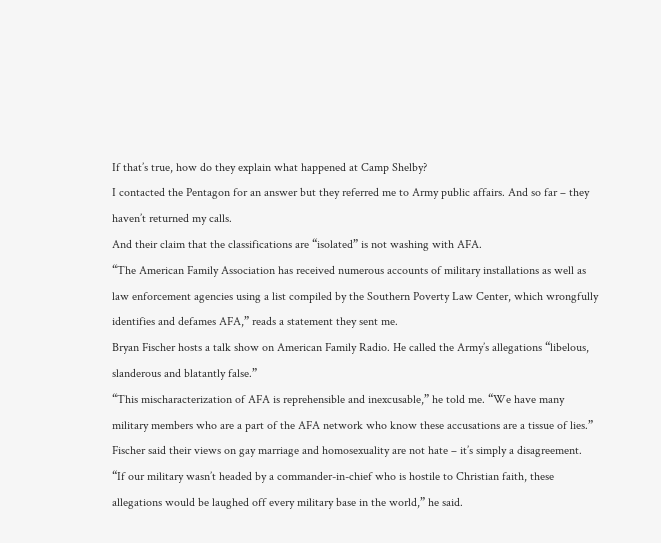If that’s true, how do they explain what happened at Camp Shelby?
I contacted the Pentagon for an answer but they referred me to Army public affairs. And so far – they haven’t returned my calls.
And their claim that the classifications are “isolated” is not washing with AFA.
“The American Family Association has received numerous accounts of military installations as well as law enforcement agencies using a list compiled by the Southern Poverty Law Center, which wrongfully identifies and defames AFA,” reads a statement they sent me.
Bryan Fischer hosts a talk show on American Family Radio. He called the Army’s allegations “libelous, slanderous and blatantly false.”
“This mischaracterization of AFA is reprehensible and inexcusable,” he told me. “We have many military members who are a part of the AFA network who know these accusations are a tissue of lies.”
Fischer said their views on gay marriage and homosexuality are not hate – it’s simply a disagreement.
“If our military wasn’t headed by a commander-in-chief who is hostile to Christian faith, these allegations would be laughed off every military base in the world,” he said.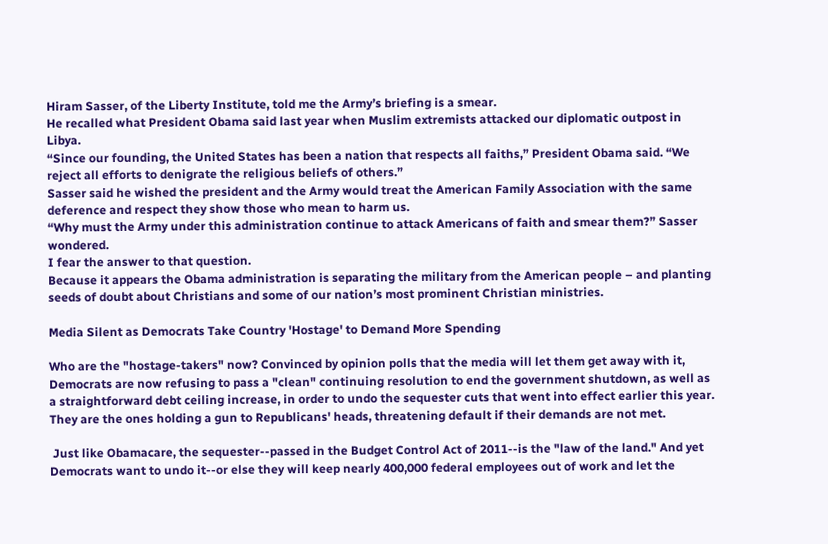Hiram Sasser, of the Liberty Institute, told me the Army’s briefing is a smear.
He recalled what President Obama said last year when Muslim extremists attacked our diplomatic outpost in Libya.
“Since our founding, the United States has been a nation that respects all faiths,” President Obama said. “We reject all efforts to denigrate the religious beliefs of others.”
Sasser said he wished the president and the Army would treat the American Family Association with the same deference and respect they show those who mean to harm us.
“Why must the Army under this administration continue to attack Americans of faith and smear them?” Sasser wondered.
I fear the answer to that question.
Because it appears the Obama administration is separating the military from the American people – and planting seeds of doubt about Christians and some of our nation’s most prominent Christian ministries.

Media Silent as Democrats Take Country 'Hostage' to Demand More Spending

Who are the "hostage-takers" now? Convinced by opinion polls that the media will let them get away with it, Democrats are now refusing to pass a "clean" continuing resolution to end the government shutdown, as well as a straightforward debt ceiling increase, in order to undo the sequester cuts that went into effect earlier this year. They are the ones holding a gun to Republicans' heads, threatening default if their demands are not met.

 Just like Obamacare, the sequester--passed in the Budget Control Act of 2011--is the "law of the land." And yet Democrats want to undo it--or else they will keep nearly 400,000 federal employees out of work and let the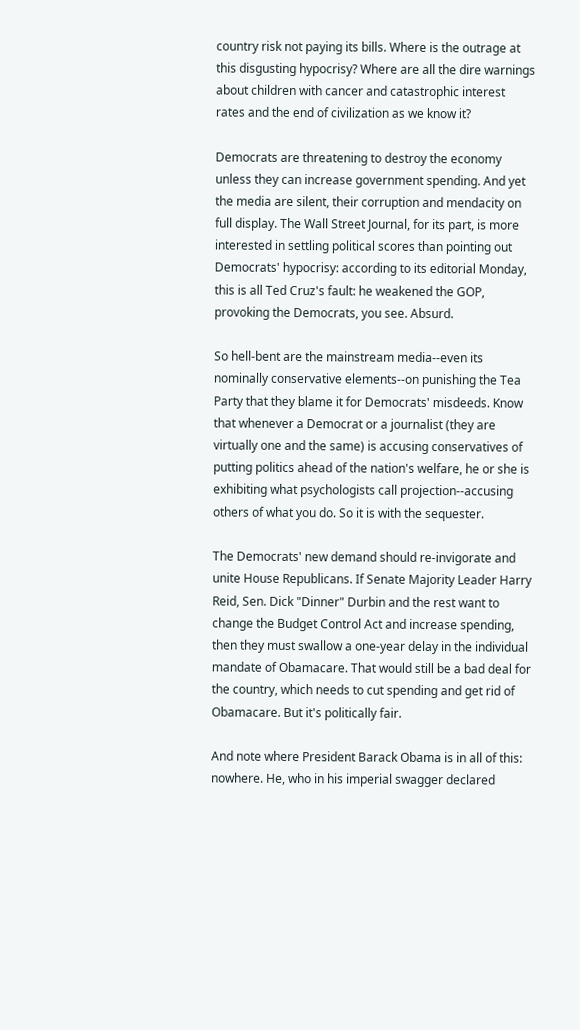country risk not paying its bills. Where is the outrage at this disgusting hypocrisy? Where are all the dire warnings about children with cancer and catastrophic interest rates and the end of civilization as we know it?

Democrats are threatening to destroy the economy unless they can increase government spending. And yet the media are silent, their corruption and mendacity on full display. The Wall Street Journal, for its part, is more interested in settling political scores than pointing out Democrats' hypocrisy: according to its editorial Monday, this is all Ted Cruz's fault: he weakened the GOP, provoking the Democrats, you see. Absurd.

So hell-bent are the mainstream media--even its nominally conservative elements--on punishing the Tea Party that they blame it for Democrats' misdeeds. Know that whenever a Democrat or a journalist (they are virtually one and the same) is accusing conservatives of putting politics ahead of the nation's welfare, he or she is exhibiting what psychologists call projection--accusing others of what you do. So it is with the sequester.

The Democrats' new demand should re-invigorate and unite House Republicans. If Senate Majority Leader Harry Reid, Sen. Dick "Dinner" Durbin and the rest want to change the Budget Control Act and increase spending, then they must swallow a one-year delay in the individual mandate of Obamacare. That would still be a bad deal for the country, which needs to cut spending and get rid of Obamacare. But it's politically fair.

And note where President Barack Obama is in all of this: nowhere. He, who in his imperial swagger declared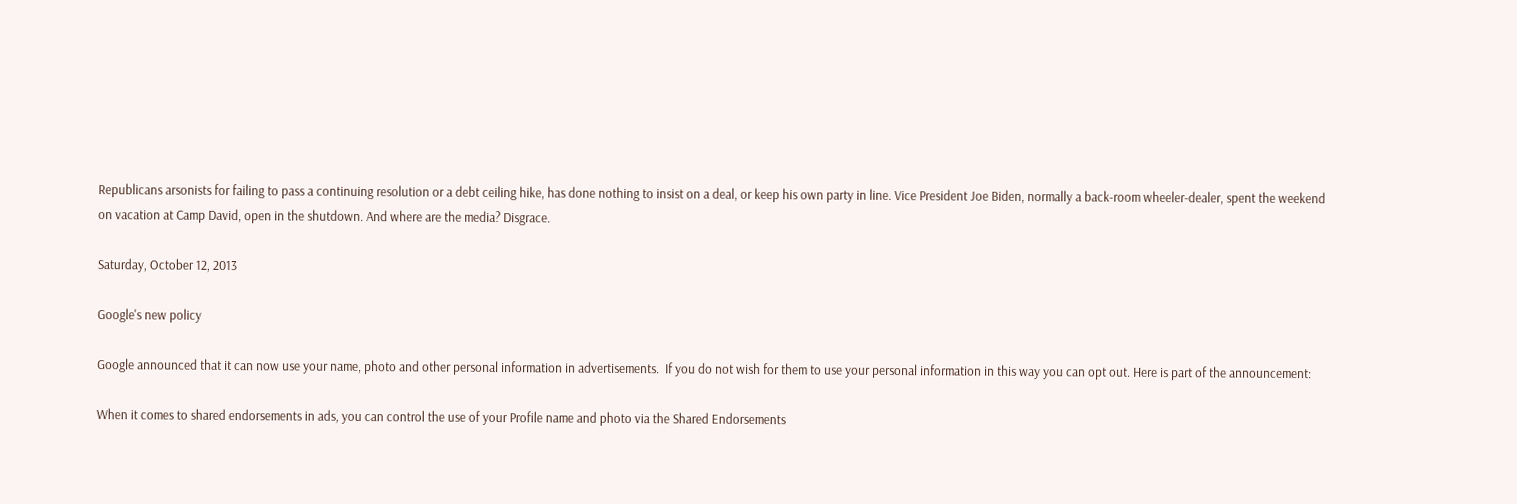Republicans arsonists for failing to pass a continuing resolution or a debt ceiling hike, has done nothing to insist on a deal, or keep his own party in line. Vice President Joe Biden, normally a back-room wheeler-dealer, spent the weekend on vacation at Camp David, open in the shutdown. And where are the media? Disgrace.

Saturday, October 12, 2013

Google's new policy

Google announced that it can now use your name, photo and other personal information in advertisements.  If you do not wish for them to use your personal information in this way you can opt out. Here is part of the announcement:

When it comes to shared endorsements in ads, you can control the use of your Profile name and photo via the Shared Endorsements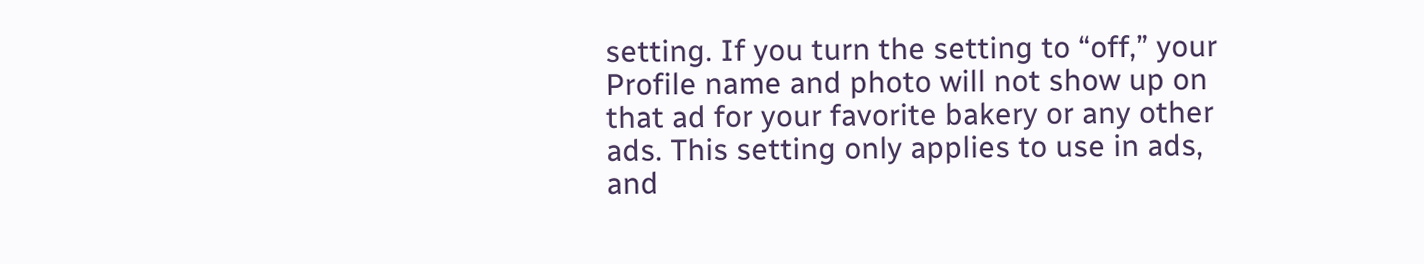setting. If you turn the setting to “off,” your Profile name and photo will not show up on that ad for your favorite bakery or any other ads. This setting only applies to use in ads, and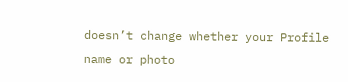doesn’t change whether your Profile name or photo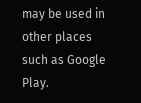may be used in other places such as Google Play.